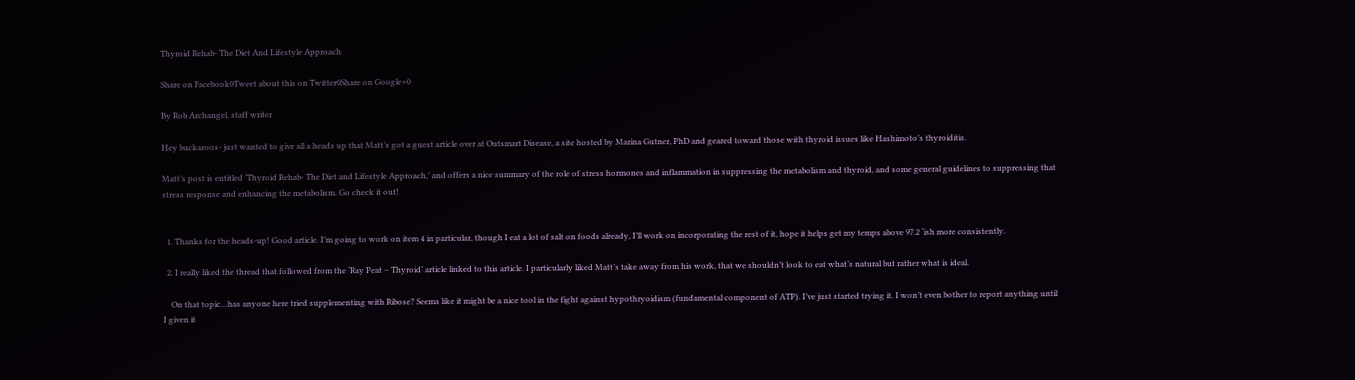Thyroid Rehab- The Diet And Lifestyle Approach

Share on Facebook0Tweet about this on Twitter0Share on Google+0

By Rob Archangel, staff writer

Hey buckaroos- just wanted to give all a heads up that Matt’s got a guest article over at Outsmart Disease, a site hosted by Marina Gutner, PhD and geared toward those with thyroid issues like Hashimoto’s thyroiditis.

Matt’s post is entitled ‘Thyroid Rehab- The Diet and Lifestyle Approach,’ and offers a nice summary of the role of stress hormones and inflammation in suppressing the metabolism and thyroid, and some general guidelines to suppressing that stress response and enhancing the metabolism. Go check it out!


  1. Thanks for the heads-up! Good article. I’m going to work on item 4 in particular, though I eat a lot of salt on foods already, I’ll work on incorporating the rest of it, hope it helps get my temps above 97.2 ‘ish more consistently.

  2. I really liked the thread that followed from the ‘Ray Peat – Thyroid’ article linked to this article. I particularly liked Matt’s take away from his work, that we shouldn’t look to eat what’s natural but rather what is ideal.

    On that topic…has anyone here tried supplementing with Ribose? Seems like it might be a nice tool in the fight against hypothryoidism (fundamental component of ATP). I’ve just started trying it. I won’t even bother to report anything until I given it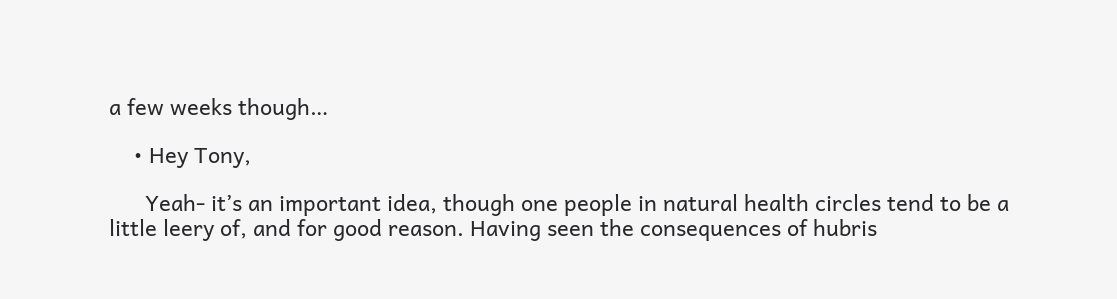a few weeks though…

    • Hey Tony,

      Yeah- it’s an important idea, though one people in natural health circles tend to be a little leery of, and for good reason. Having seen the consequences of hubris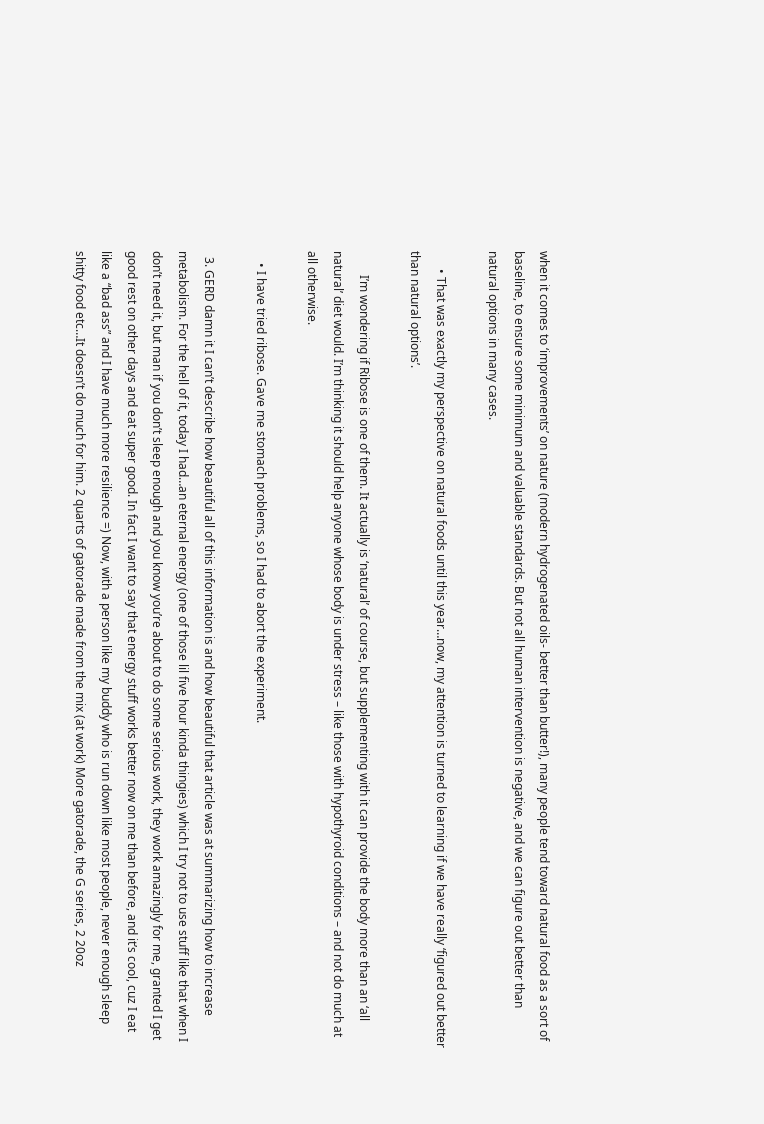when it comes to ‘improvements’ on nature (modern hydrogenated oils- better than butter!), many people tend toward natural food as a sort of baseline, to ensure some minimum and valuable standards. But not all human intervention is negative, and we can figure out better than natural options in many cases.

      • That was exactly my perspective on natural foods until this year…now, my attention is turned to learning if we have really ‘figured out better than natural options’.

        I’m wondering if Ribose is one of them. It actually is ‘natural’ of course, but supplementing with it can provide the body more than an ‘all natural’ diet would. I’m thinking it should help anyone whose body is under stress – like those with hypothyroid conditions – and not do much at all otherwise.

    • I have tried ribose. Gave me stomach problems, so I had to abort the experiment.

  3. GERD damn it I can’t describe how beautiful all of this information is and how beautiful that article was at summarizing how to increase metabolism. For the hell of it, today I had…an eternal energy (one of those lil five hour kinda thingies) which I try not to use stuff like that when I don’t need it, but man if you don’t sleep enough and you know you’re about to do some serious work, they work amazingly for me, granted I get good rest on other days and eat super good. In fact I want to say that energy stuff works better now on me than before, and it’s cool, cuz I eat like a “bad ass” and I have much more resilience =) Now, with a person like my buddy who is run down like most people, never enough sleep shitty food etc…It doesn’t do much for him. 2 quarts of gatorade made from the mix (at work) More gatorade, the G series, 2 20oz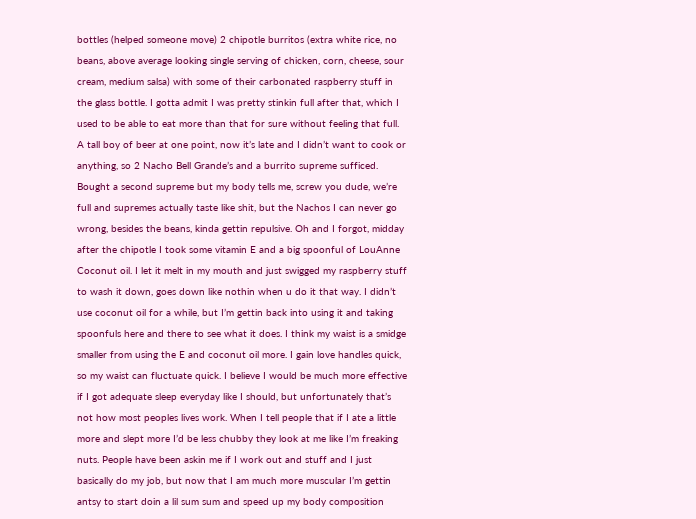bottles (helped someone move) 2 chipotle burritos (extra white rice, no beans, above average looking single serving of chicken, corn, cheese, sour cream, medium salsa) with some of their carbonated raspberry stuff in the glass bottle. I gotta admit I was pretty stinkin full after that, which I used to be able to eat more than that for sure without feeling that full. A tall boy of beer at one point, now it’s late and I didn’t want to cook or anything, so 2 Nacho Bell Grande’s and a burrito supreme sufficed. Bought a second supreme but my body tells me, screw you dude, we’re full and supremes actually taste like shit, but the Nachos I can never go wrong, besides the beans, kinda gettin repulsive. Oh and I forgot, midday after the chipotle I took some vitamin E and a big spoonful of LouAnne Coconut oil. I let it melt in my mouth and just swigged my raspberry stuff to wash it down, goes down like nothin when u do it that way. I didn’t use coconut oil for a while, but I’m gettin back into using it and taking spoonfuls here and there to see what it does. I think my waist is a smidge smaller from using the E and coconut oil more. I gain love handles quick, so my waist can fluctuate quick. I believe I would be much more effective if I got adequate sleep everyday like I should, but unfortunately that’s not how most peoples lives work. When I tell people that if I ate a little more and slept more I’d be less chubby they look at me like I’m freaking nuts. People have been askin me if I work out and stuff and I just basically do my job, but now that I am much more muscular I’m gettin antsy to start doin a lil sum sum and speed up my body composition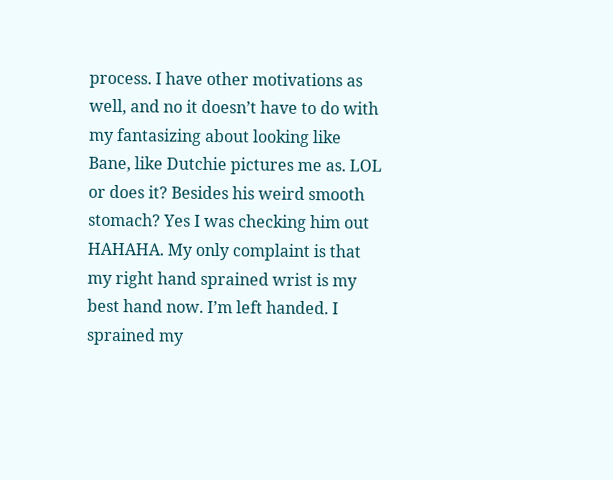process. I have other motivations as well, and no it doesn’t have to do with my fantasizing about looking like Bane, like Dutchie pictures me as. LOL or does it? Besides his weird smooth stomach? Yes I was checking him out HAHAHA. My only complaint is that my right hand sprained wrist is my best hand now. I’m left handed. I sprained my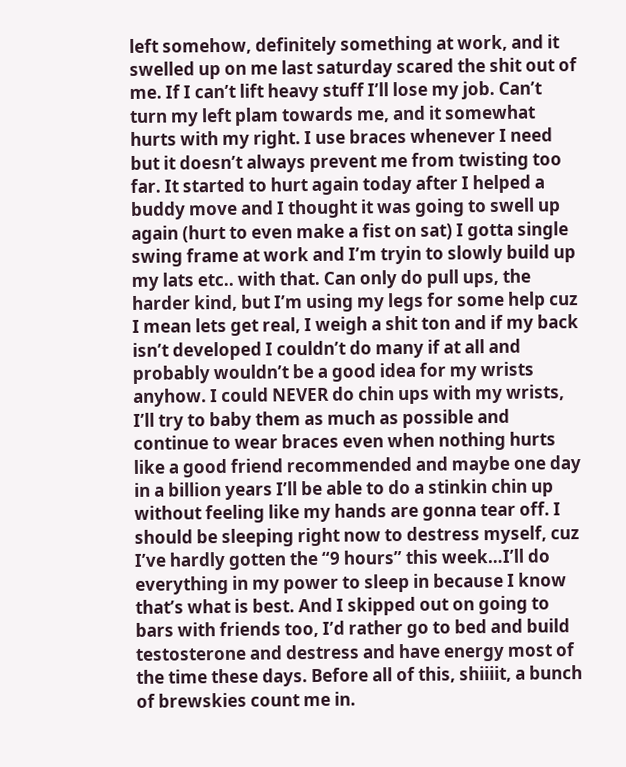left somehow, definitely something at work, and it swelled up on me last saturday scared the shit out of me. If I can’t lift heavy stuff I’ll lose my job. Can’t turn my left plam towards me, and it somewhat hurts with my right. I use braces whenever I need but it doesn’t always prevent me from twisting too far. It started to hurt again today after I helped a buddy move and I thought it was going to swell up again (hurt to even make a fist on sat) I gotta single swing frame at work and I’m tryin to slowly build up my lats etc.. with that. Can only do pull ups, the harder kind, but I’m using my legs for some help cuz I mean lets get real, I weigh a shit ton and if my back isn’t developed I couldn’t do many if at all and probably wouldn’t be a good idea for my wrists anyhow. I could NEVER do chin ups with my wrists, I’ll try to baby them as much as possible and continue to wear braces even when nothing hurts like a good friend recommended and maybe one day in a billion years I’ll be able to do a stinkin chin up without feeling like my hands are gonna tear off. I should be sleeping right now to destress myself, cuz I’ve hardly gotten the “9 hours” this week…I’ll do everything in my power to sleep in because I know that’s what is best. And I skipped out on going to bars with friends too, I’d rather go to bed and build testosterone and destress and have energy most of the time these days. Before all of this, shiiiit, a bunch of brewskies count me in.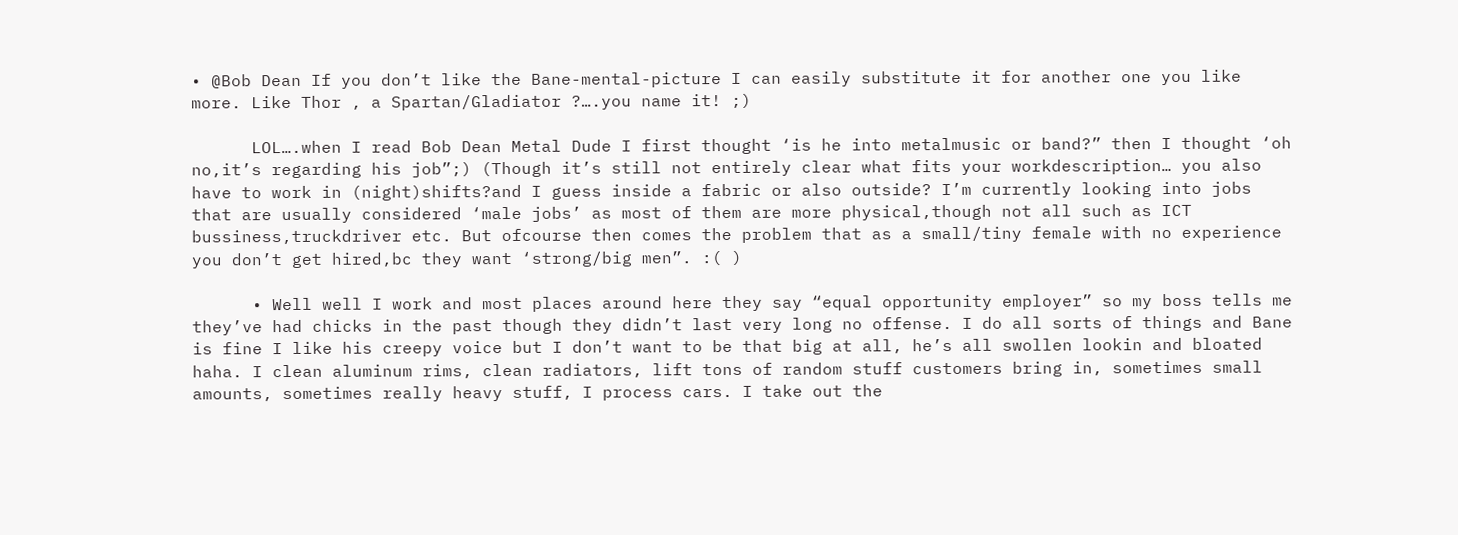• @Bob Dean If you don’t like the Bane-mental-picture I can easily substitute it for another one you like more. Like Thor , a Spartan/Gladiator ?….you name it! ;)

      LOL….when I read Bob Dean Metal Dude I first thought ‘is he into metalmusic or band?” then I thought ‘oh no,it’s regarding his job”;) (Though it’s still not entirely clear what fits your workdescription… you also have to work in (night)shifts?and I guess inside a fabric or also outside? I’m currently looking into jobs that are usually considered ‘male jobs’ as most of them are more physical,though not all such as ICT bussiness,truckdriver etc. But ofcourse then comes the problem that as a small/tiny female with no experience you don’t get hired,bc they want ‘strong/big men”. :( )

      • Well well I work and most places around here they say “equal opportunity employer” so my boss tells me they’ve had chicks in the past though they didn’t last very long no offense. I do all sorts of things and Bane is fine I like his creepy voice but I don’t want to be that big at all, he’s all swollen lookin and bloated haha. I clean aluminum rims, clean radiators, lift tons of random stuff customers bring in, sometimes small amounts, sometimes really heavy stuff, I process cars. I take out the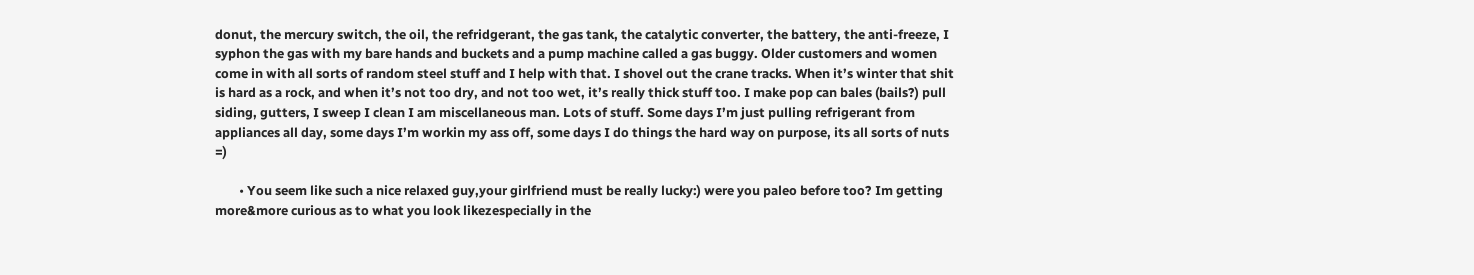donut, the mercury switch, the oil, the refridgerant, the gas tank, the catalytic converter, the battery, the anti-freeze, I syphon the gas with my bare hands and buckets and a pump machine called a gas buggy. Older customers and women come in with all sorts of random steel stuff and I help with that. I shovel out the crane tracks. When it’s winter that shit is hard as a rock, and when it’s not too dry, and not too wet, it’s really thick stuff too. I make pop can bales (bails?) pull siding, gutters, I sweep I clean I am miscellaneous man. Lots of stuff. Some days I’m just pulling refrigerant from appliances all day, some days I’m workin my ass off, some days I do things the hard way on purpose, its all sorts of nuts =)

        • You seem like such a nice relaxed guy,your girlfriend must be really lucky:) were you paleo before too? Im getting more&more curious as to what you look likezespecially in the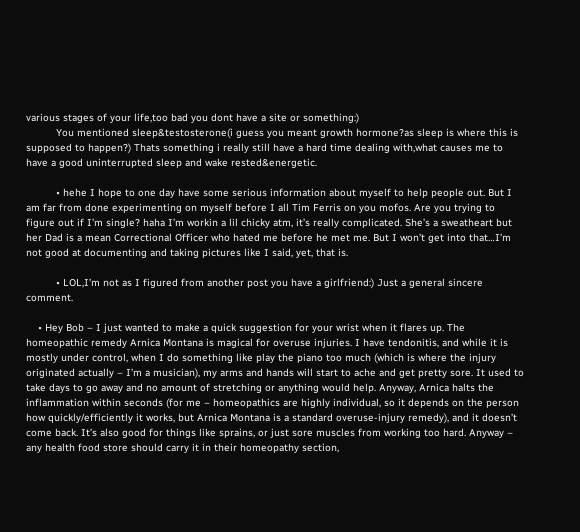various stages of your life,too bad you dont have a site or something:)
          You mentioned sleep&testosterone(i guess you meant growth hormone?as sleep is where this is supposed to happen?) Thats something i really still have a hard time dealing with,what causes me to have a good uninterrupted sleep and wake rested&energetic.

          • hehe I hope to one day have some serious information about myself to help people out. But I am far from done experimenting on myself before I all Tim Ferris on you mofos. Are you trying to figure out if I’m single? haha I’m workin a lil chicky atm, it’s really complicated. She’s a sweatheart but her Dad is a mean Correctional Officer who hated me before he met me. But I won’t get into that…I’m not good at documenting and taking pictures like I said, yet, that is.

          • LOL,I’m not as I figured from another post you have a girlfriend:) Just a general sincere comment.

    • Hey Bob – I just wanted to make a quick suggestion for your wrist when it flares up. The homeopathic remedy Arnica Montana is magical for overuse injuries. I have tendonitis, and while it is mostly under control, when I do something like play the piano too much (which is where the injury originated actually – I’m a musician), my arms and hands will start to ache and get pretty sore. It used to take days to go away and no amount of stretching or anything would help. Anyway, Arnica halts the inflammation within seconds (for me – homeopathics are highly individual, so it depends on the person how quickly/efficiently it works, but Arnica Montana is a standard overuse-injury remedy), and it doesn’t come back. It’s also good for things like sprains, or just sore muscles from working too hard. Anyway – any health food store should carry it in their homeopathy section,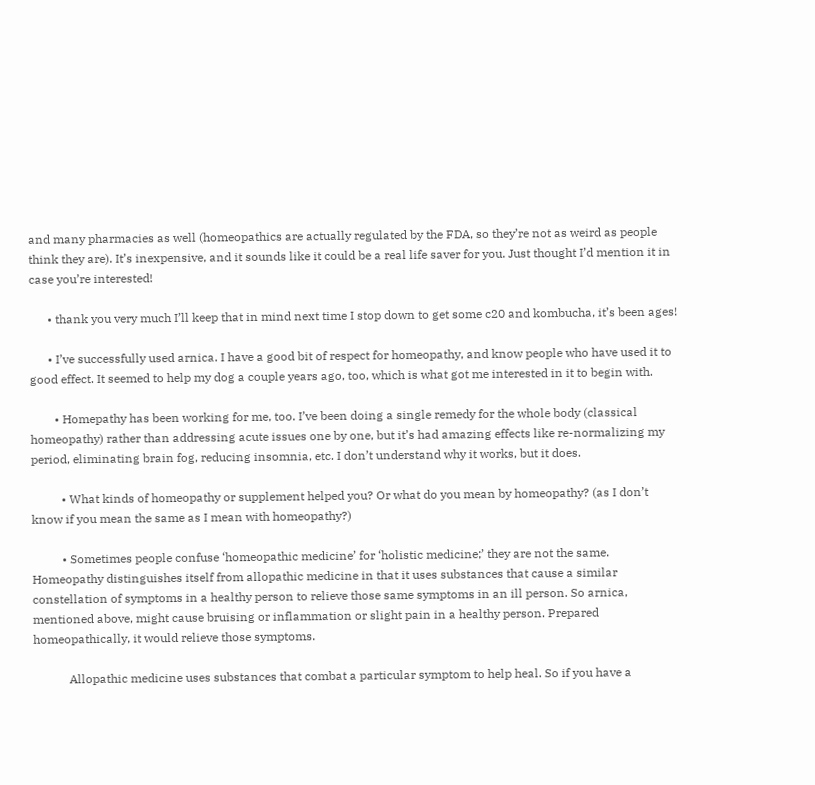and many pharmacies as well (homeopathics are actually regulated by the FDA, so they’re not as weird as people think they are). It’s inexpensive, and it sounds like it could be a real life saver for you. Just thought I’d mention it in case you’re interested!

      • thank you very much I’ll keep that in mind next time I stop down to get some c20 and kombucha, it’s been ages!

      • I’ve successfully used arnica. I have a good bit of respect for homeopathy, and know people who have used it to good effect. It seemed to help my dog a couple years ago, too, which is what got me interested in it to begin with.

        • Homepathy has been working for me, too. I’ve been doing a single remedy for the whole body (classical homeopathy) rather than addressing acute issues one by one, but it’s had amazing effects like re-normalizing my period, eliminating brain fog, reducing insomnia, etc. I don’t understand why it works, but it does.

          • What kinds of homeopathy or supplement helped you? Or what do you mean by homeopathy? (as I don’t know if you mean the same as I mean with homeopathy?)

          • Sometimes people confuse ‘homeopathic medicine’ for ‘holistic medicine;’ they are not the same. Homeopathy distinguishes itself from allopathic medicine in that it uses substances that cause a similar constellation of symptoms in a healthy person to relieve those same symptoms in an ill person. So arnica, mentioned above, might cause bruising or inflammation or slight pain in a healthy person. Prepared homeopathically, it would relieve those symptoms.

            Allopathic medicine uses substances that combat a particular symptom to help heal. So if you have a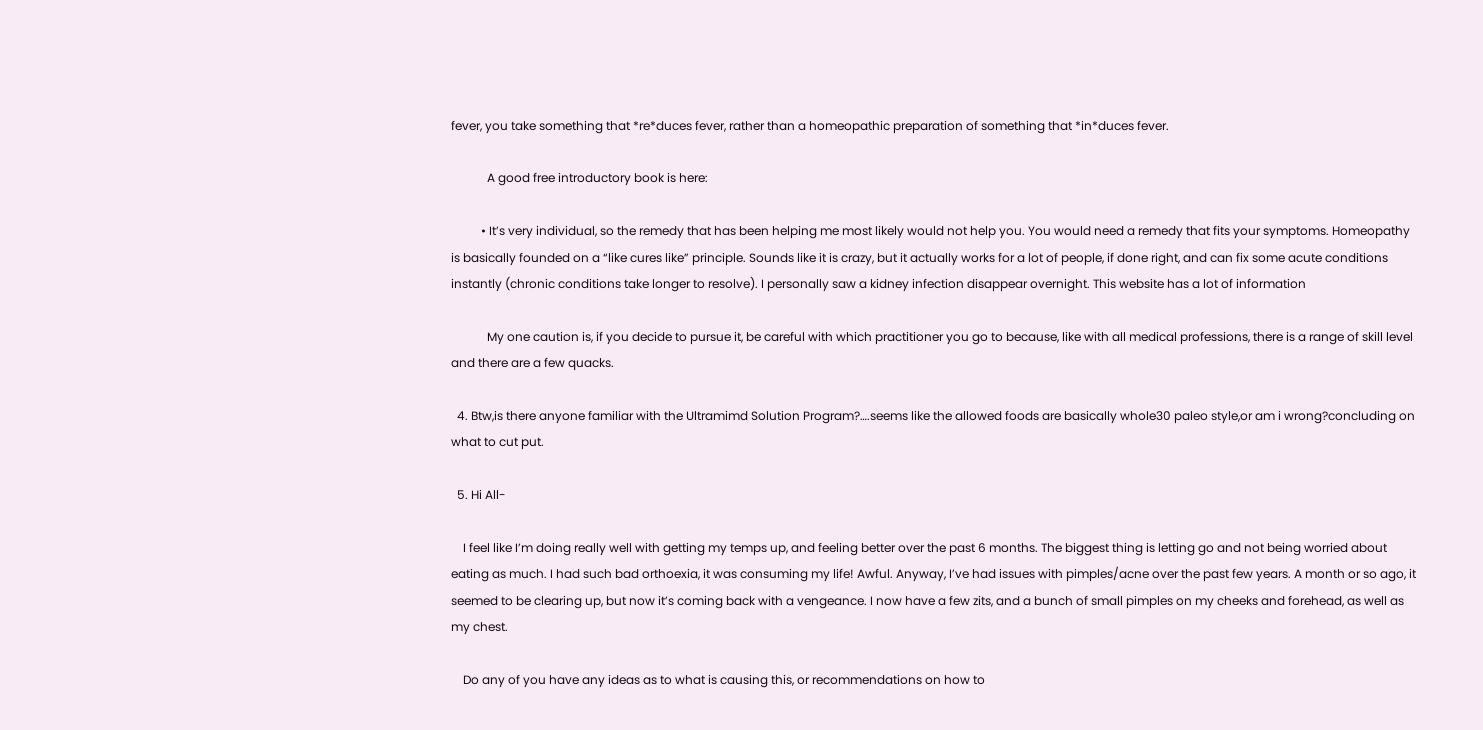fever, you take something that *re*duces fever, rather than a homeopathic preparation of something that *in*duces fever.

            A good free introductory book is here:

          • It’s very individual, so the remedy that has been helping me most likely would not help you. You would need a remedy that fits your symptoms. Homeopathy is basically founded on a “like cures like” principle. Sounds like it is crazy, but it actually works for a lot of people, if done right, and can fix some acute conditions instantly (chronic conditions take longer to resolve). I personally saw a kidney infection disappear overnight. This website has a lot of information

            My one caution is, if you decide to pursue it, be careful with which practitioner you go to because, like with all medical professions, there is a range of skill level and there are a few quacks.

  4. Btw,is there anyone familiar with the Ultramimd Solution Program?….seems like the allowed foods are basically whole30 paleo style,or am i wrong?concluding on what to cut put.

  5. Hi All-

    I feel like I’m doing really well with getting my temps up, and feeling better over the past 6 months. The biggest thing is letting go and not being worried about eating as much. I had such bad orthoexia, it was consuming my life! Awful. Anyway, I’ve had issues with pimples/acne over the past few years. A month or so ago, it seemed to be clearing up, but now it’s coming back with a vengeance. I now have a few zits, and a bunch of small pimples on my cheeks and forehead, as well as my chest.

    Do any of you have any ideas as to what is causing this, or recommendations on how to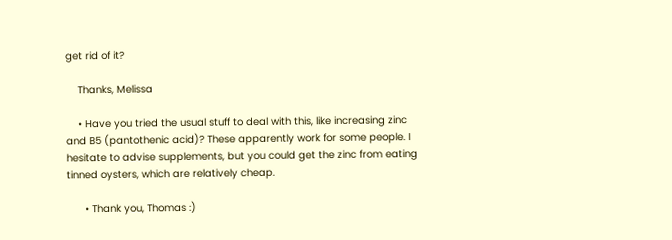get rid of it?

    Thanks, Melissa

    • Have you tried the usual stuff to deal with this, like increasing zinc and B5 (pantothenic acid)? These apparently work for some people. I hesitate to advise supplements, but you could get the zinc from eating tinned oysters, which are relatively cheap.

      • Thank you, Thomas :)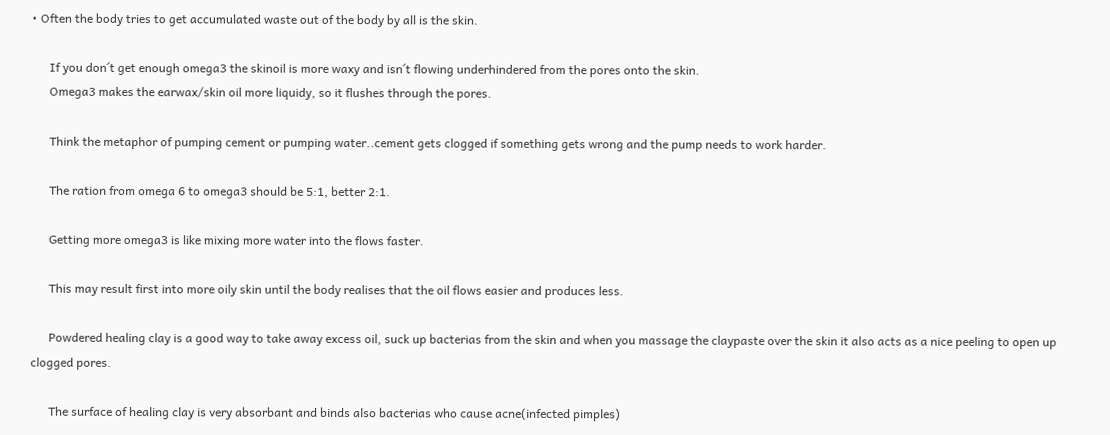• Often the body tries to get accumulated waste out of the body by all is the skin.

      If you don´t get enough omega3 the skinoil is more waxy and isn´t flowing underhindered from the pores onto the skin.
      Omega3 makes the earwax/skin oil more liquidy, so it flushes through the pores.

      Think the metaphor of pumping cement or pumping water..cement gets clogged if something gets wrong and the pump needs to work harder.

      The ration from omega 6 to omega3 should be 5:1, better 2:1.

      Getting more omega3 is like mixing more water into the flows faster.

      This may result first into more oily skin until the body realises that the oil flows easier and produces less.

      Powdered healing clay is a good way to take away excess oil, suck up bacterias from the skin and when you massage the claypaste over the skin it also acts as a nice peeling to open up clogged pores.

      The surface of healing clay is very absorbant and binds also bacterias who cause acne(infected pimples)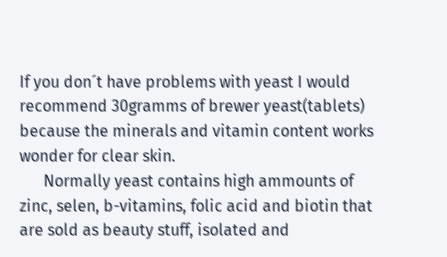If you don´t have problems with yeast I would recommend 30gramms of brewer yeast(tablets) because the minerals and vitamin content works wonder for clear skin.
      Normally yeast contains high ammounts of zinc, selen, b-vitamins, folic acid and biotin that are sold as beauty stuff, isolated and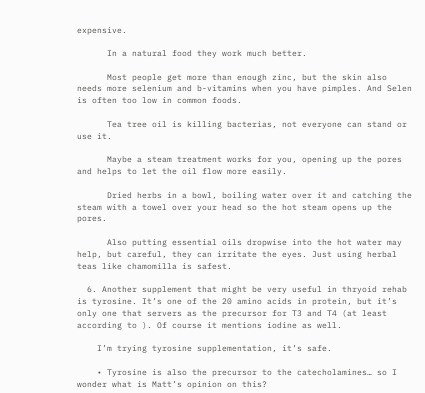expensive.

      In a natural food they work much better.

      Most people get more than enough zinc, but the skin also needs more selenium and b-vitamins when you have pimples. And Selen is often too low in common foods.

      Tea tree oil is killing bacterias, not everyone can stand or use it.

      Maybe a steam treatment works for you, opening up the pores and helps to let the oil flow more easily.

      Dried herbs in a bowl, boiling water over it and catching the steam with a towel over your head so the hot steam opens up the pores.

      Also putting essential oils dropwise into the hot water may help, but careful, they can irritate the eyes. Just using herbal teas like chamomilla is safest.

  6. Another supplement that might be very useful in thryoid rehab is tyrosine. It’s one of the 20 amino acids in protein, but it’s only one that servers as the precursor for T3 and T4 (at least according to ). Of course it mentions iodine as well.

    I’m trying tyrosine supplementation, it’s safe.

    • Tyrosine is also the precursor to the catecholamines… so I wonder what is Matt’s opinion on this?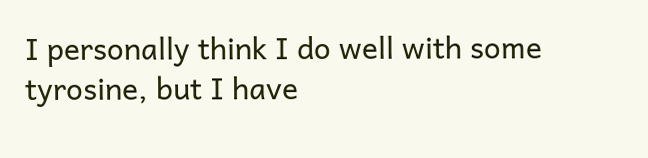I personally think I do well with some tyrosine, but I have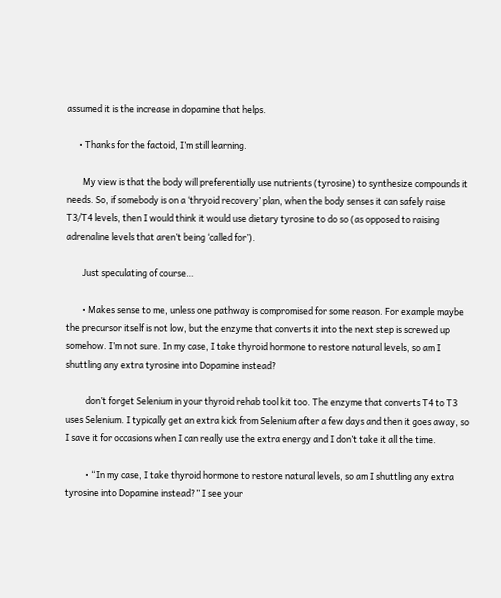assumed it is the increase in dopamine that helps.

      • Thanks for the factoid, I’m still learning.

        My view is that the body will preferentially use nutrients (tyrosine) to synthesize compounds it needs. So, if somebody is on a ‘thryoid recovery’ plan, when the body senses it can safely raise T3/T4 levels, then I would think it would use dietary tyrosine to do so (as opposed to raising adrenaline levels that aren’t being ‘called for’).

        Just speculating of course…

        • Makes sense to me, unless one pathway is compromised for some reason. For example maybe the precursor itself is not low, but the enzyme that converts it into the next step is screwed up somehow. I’m not sure. In my case, I take thyroid hormone to restore natural levels, so am I shuttling any extra tyrosine into Dopamine instead?

          don’t forget Selenium in your thyroid rehab tool kit too. The enzyme that converts T4 to T3 uses Selenium. I typically get an extra kick from Selenium after a few days and then it goes away, so I save it for occasions when I can really use the extra energy and I don’t take it all the time.

          • “In my case, I take thyroid hormone to restore natural levels, so am I shuttling any extra tyrosine into Dopamine instead?” I see your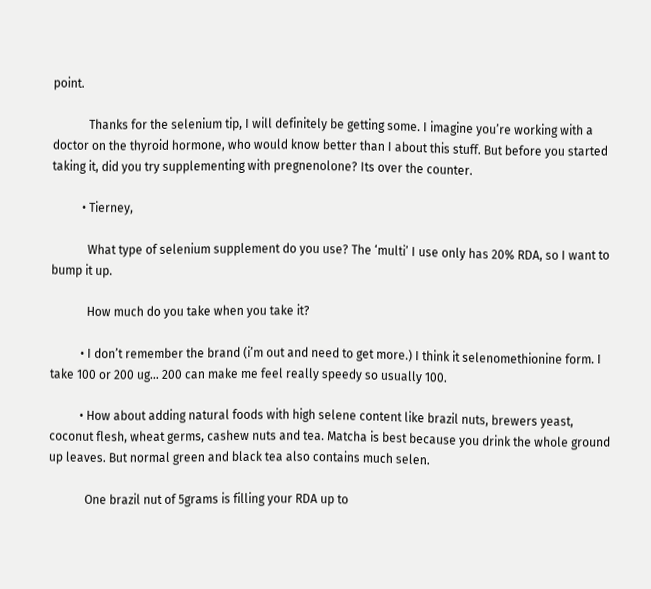point.

            Thanks for the selenium tip, I will definitely be getting some. I imagine you’re working with a doctor on the thyroid hormone, who would know better than I about this stuff. But before you started taking it, did you try supplementing with pregnenolone? Its over the counter.

          • Tierney,

            What type of selenium supplement do you use? The ‘multi’ I use only has 20% RDA, so I want to bump it up.

            How much do you take when you take it?

          • I don’t remember the brand (i’m out and need to get more.) I think it selenomethionine form. I take 100 or 200 ug… 200 can make me feel really speedy so usually 100.

          • How about adding natural foods with high selene content like brazil nuts, brewers yeast, coconut flesh, wheat germs, cashew nuts and tea. Matcha is best because you drink the whole ground up leaves. But normal green and black tea also contains much selen.

            One brazil nut of 5grams is filling your RDA up to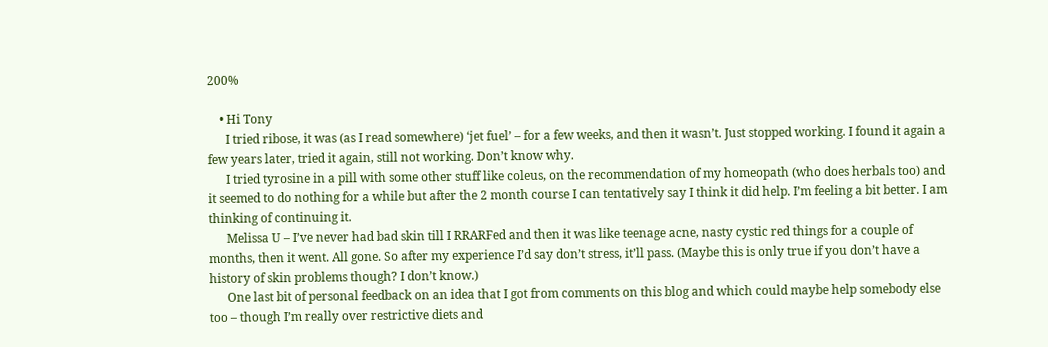200%

    • Hi Tony
      I tried ribose, it was (as I read somewhere) ‘jet fuel’ – for a few weeks, and then it wasn’t. Just stopped working. I found it again a few years later, tried it again, still not working. Don’t know why.
      I tried tyrosine in a pill with some other stuff like coleus, on the recommendation of my homeopath (who does herbals too) and it seemed to do nothing for a while but after the 2 month course I can tentatively say I think it did help. I’m feeling a bit better. I am thinking of continuing it.
      Melissa U – I’ve never had bad skin till I RRARFed and then it was like teenage acne, nasty cystic red things for a couple of months, then it went. All gone. So after my experience I’d say don’t stress, it’ll pass. (Maybe this is only true if you don’t have a history of skin problems though? I don’t know.)
      One last bit of personal feedback on an idea that I got from comments on this blog and which could maybe help somebody else too – though I’m really over restrictive diets and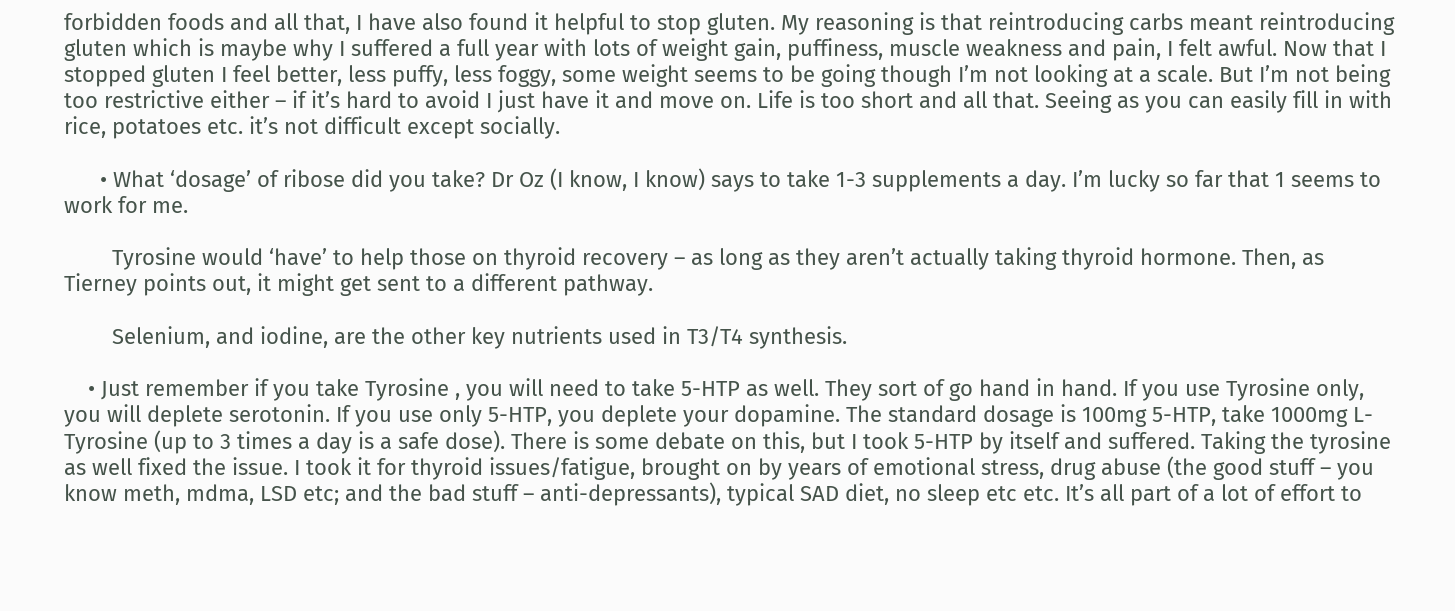forbidden foods and all that, I have also found it helpful to stop gluten. My reasoning is that reintroducing carbs meant reintroducing gluten which is maybe why I suffered a full year with lots of weight gain, puffiness, muscle weakness and pain, I felt awful. Now that I stopped gluten I feel better, less puffy, less foggy, some weight seems to be going though I’m not looking at a scale. But I’m not being too restrictive either – if it’s hard to avoid I just have it and move on. Life is too short and all that. Seeing as you can easily fill in with rice, potatoes etc. it’s not difficult except socially.

      • What ‘dosage’ of ribose did you take? Dr Oz (I know, I know) says to take 1-3 supplements a day. I’m lucky so far that 1 seems to work for me.

        Tyrosine would ‘have’ to help those on thyroid recovery – as long as they aren’t actually taking thyroid hormone. Then, as Tierney points out, it might get sent to a different pathway.

        Selenium, and iodine, are the other key nutrients used in T3/T4 synthesis.

    • Just remember if you take Tyrosine , you will need to take 5-HTP as well. They sort of go hand in hand. If you use Tyrosine only, you will deplete serotonin. If you use only 5-HTP, you deplete your dopamine. The standard dosage is 100mg 5-HTP, take 1000mg L-Tyrosine (up to 3 times a day is a safe dose). There is some debate on this, but I took 5-HTP by itself and suffered. Taking the tyrosine as well fixed the issue. I took it for thyroid issues/fatigue, brought on by years of emotional stress, drug abuse (the good stuff – you know meth, mdma, LSD etc; and the bad stuff – anti-depressants), typical SAD diet, no sleep etc etc. It’s all part of a lot of effort to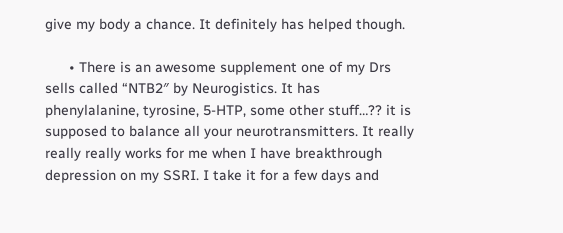give my body a chance. It definitely has helped though.

      • There is an awesome supplement one of my Drs sells called “NTB2″ by Neurogistics. It has phenylalanine, tyrosine, 5-HTP, some other stuff…?? it is supposed to balance all your neurotransmitters. It really really really works for me when I have breakthrough depression on my SSRI. I take it for a few days and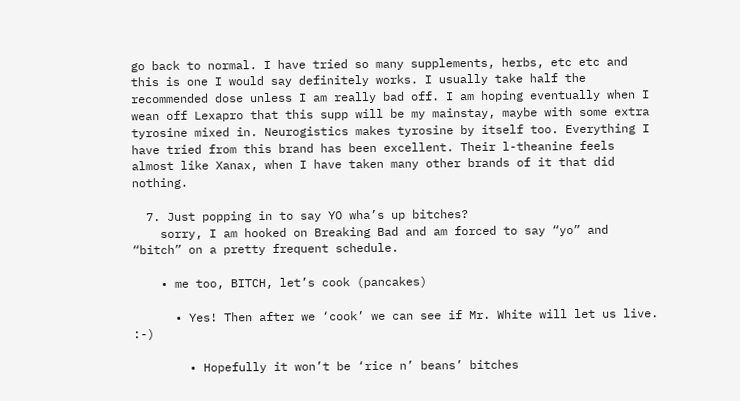go back to normal. I have tried so many supplements, herbs, etc etc and this is one I would say definitely works. I usually take half the recommended dose unless I am really bad off. I am hoping eventually when I wean off Lexapro that this supp will be my mainstay, maybe with some extra tyrosine mixed in. Neurogistics makes tyrosine by itself too. Everything I have tried from this brand has been excellent. Their l-theanine feels almost like Xanax, when I have taken many other brands of it that did nothing.

  7. Just popping in to say YO wha’s up bitches?
    sorry, I am hooked on Breaking Bad and am forced to say “yo” and “bitch” on a pretty frequent schedule.

    • me too, BITCH, let’s cook (pancakes)

      • Yes! Then after we ‘cook’ we can see if Mr. White will let us live. :-)

        • Hopefully it won’t be ‘rice n’ beans’ bitches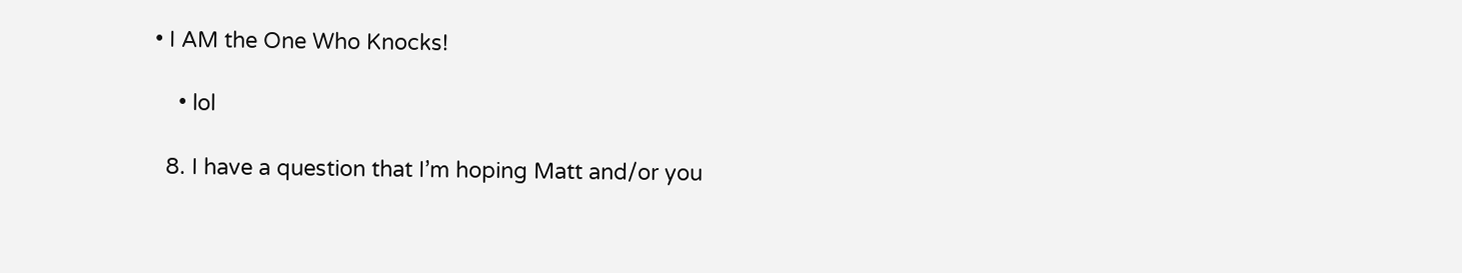• I AM the One Who Knocks!

    • lol

  8. I have a question that I’m hoping Matt and/or you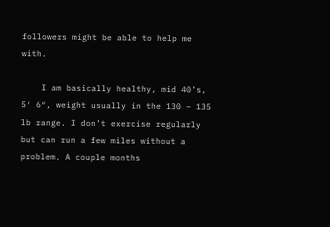followers might be able to help me with.

    I am basically healthy, mid 40’s, 5′ 6″, weight usually in the 130 – 135 lb range. I don’t exercise regularly but can run a few miles without a problem. A couple months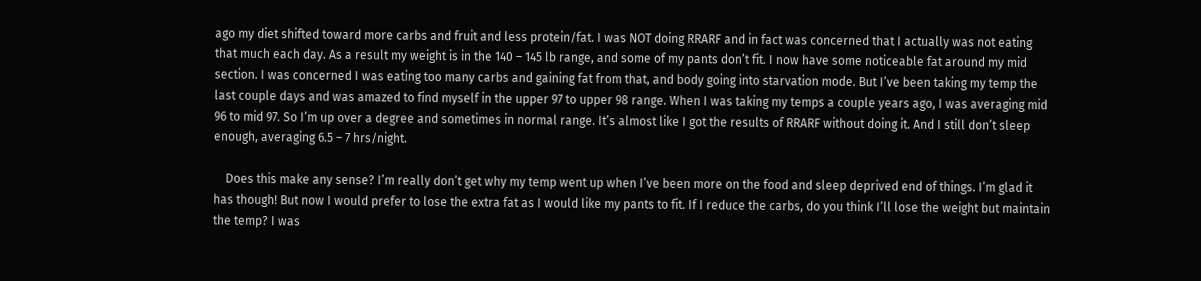ago my diet shifted toward more carbs and fruit and less protein/fat. I was NOT doing RRARF and in fact was concerned that I actually was not eating that much each day. As a result my weight is in the 140 – 145 lb range, and some of my pants don’t fit. I now have some noticeable fat around my mid section. I was concerned I was eating too many carbs and gaining fat from that, and body going into starvation mode. But I’ve been taking my temp the last couple days and was amazed to find myself in the upper 97 to upper 98 range. When I was taking my temps a couple years ago, I was averaging mid 96 to mid 97. So I’m up over a degree and sometimes in normal range. It’s almost like I got the results of RRARF without doing it. And I still don’t sleep enough, averaging 6.5 – 7 hrs/night.

    Does this make any sense? I’m really don’t get why my temp went up when I’ve been more on the food and sleep deprived end of things. I’m glad it has though! But now I would prefer to lose the extra fat as I would like my pants to fit. If I reduce the carbs, do you think I’ll lose the weight but maintain the temp? I was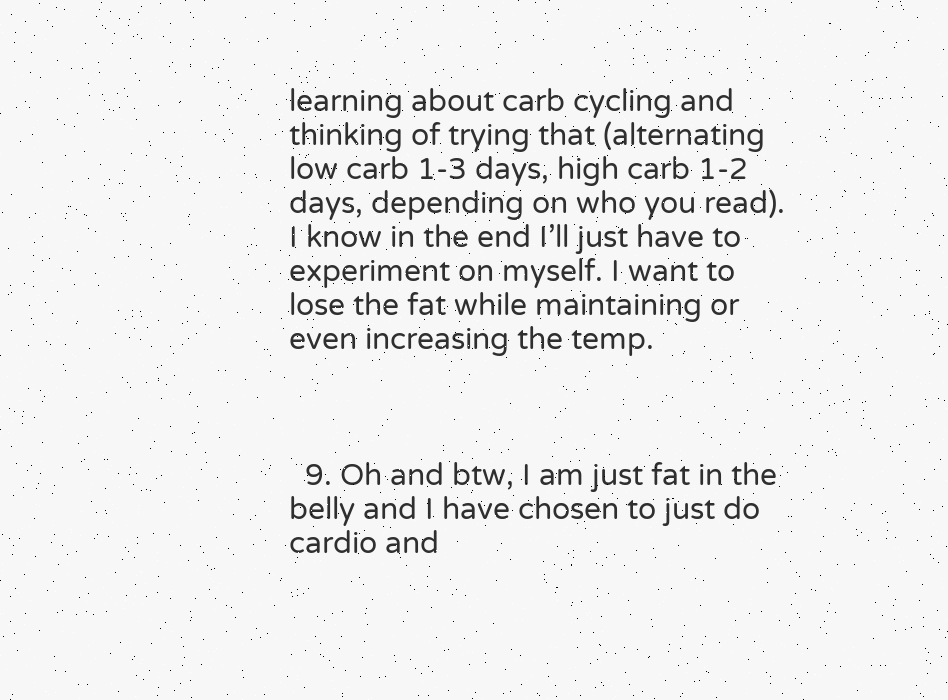learning about carb cycling and thinking of trying that (alternating low carb 1-3 days, high carb 1-2 days, depending on who you read). I know in the end I’ll just have to experiment on myself. I want to lose the fat while maintaining or even increasing the temp.



  9. Oh and btw, I am just fat in the belly and I have chosen to just do cardio and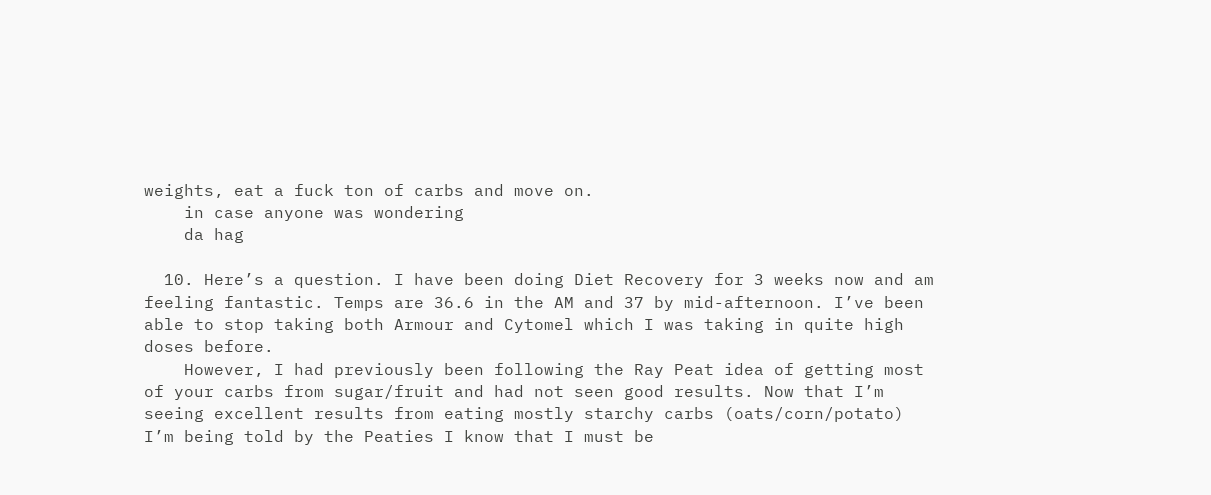weights, eat a fuck ton of carbs and move on.
    in case anyone was wondering
    da hag

  10. Here’s a question. I have been doing Diet Recovery for 3 weeks now and am feeling fantastic. Temps are 36.6 in the AM and 37 by mid-afternoon. I’ve been able to stop taking both Armour and Cytomel which I was taking in quite high doses before.
    However, I had previously been following the Ray Peat idea of getting most of your carbs from sugar/fruit and had not seen good results. Now that I’m seeing excellent results from eating mostly starchy carbs (oats/corn/potato) I’m being told by the Peaties I know that I must be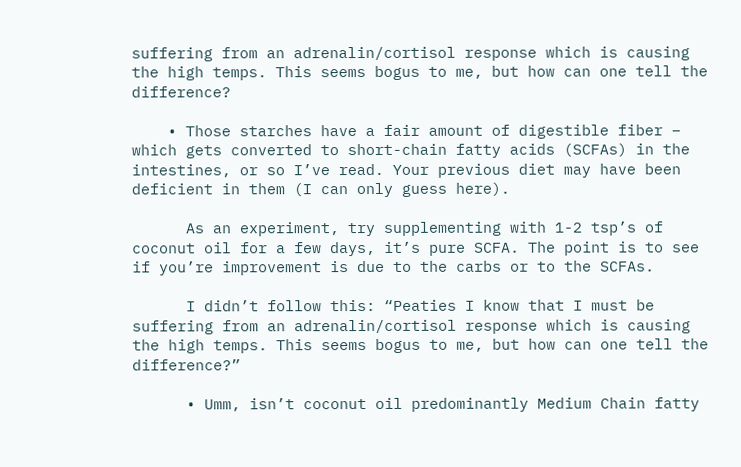suffering from an adrenalin/cortisol response which is causing the high temps. This seems bogus to me, but how can one tell the difference?

    • Those starches have a fair amount of digestible fiber – which gets converted to short-chain fatty acids (SCFAs) in the intestines, or so I’ve read. Your previous diet may have been deficient in them (I can only guess here).

      As an experiment, try supplementing with 1-2 tsp’s of coconut oil for a few days, it’s pure SCFA. The point is to see if you’re improvement is due to the carbs or to the SCFAs.

      I didn’t follow this: “Peaties I know that I must be suffering from an adrenalin/cortisol response which is causing the high temps. This seems bogus to me, but how can one tell the difference?”

      • Umm, isn’t coconut oil predominantly Medium Chain fatty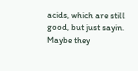acids, which are still good, but just sayin. Maybe they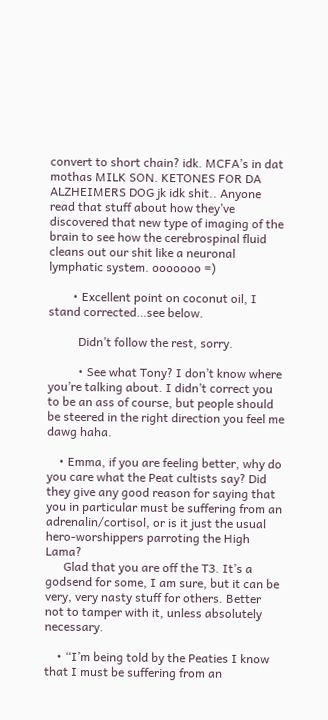convert to short chain? idk. MCFA’s in dat mothas MILK SON. KETONES FOR DA ALZHEIMERS DOG jk idk shit.. Anyone read that stuff about how they’ve discovered that new type of imaging of the brain to see how the cerebrospinal fluid cleans out our shit like a neuronal lymphatic system. ooooooo =)

        • Excellent point on coconut oil, I stand corrected…see below.

          Didn’t follow the rest, sorry.

          • See what Tony? I don’t know where you’re talking about. I didn’t correct you to be an ass of course, but people should be steered in the right direction you feel me dawg haha.

    • Emma, if you are feeling better, why do you care what the Peat cultists say? Did they give any good reason for saying that you in particular must be suffering from an adrenalin/cortisol, or is it just the usual hero-worshippers parroting the High Lama?
      Glad that you are off the T3. It’s a godsend for some, I am sure, but it can be very, very nasty stuff for others. Better not to tamper with it, unless absolutely necessary.

    • “I’m being told by the Peaties I know that I must be suffering from an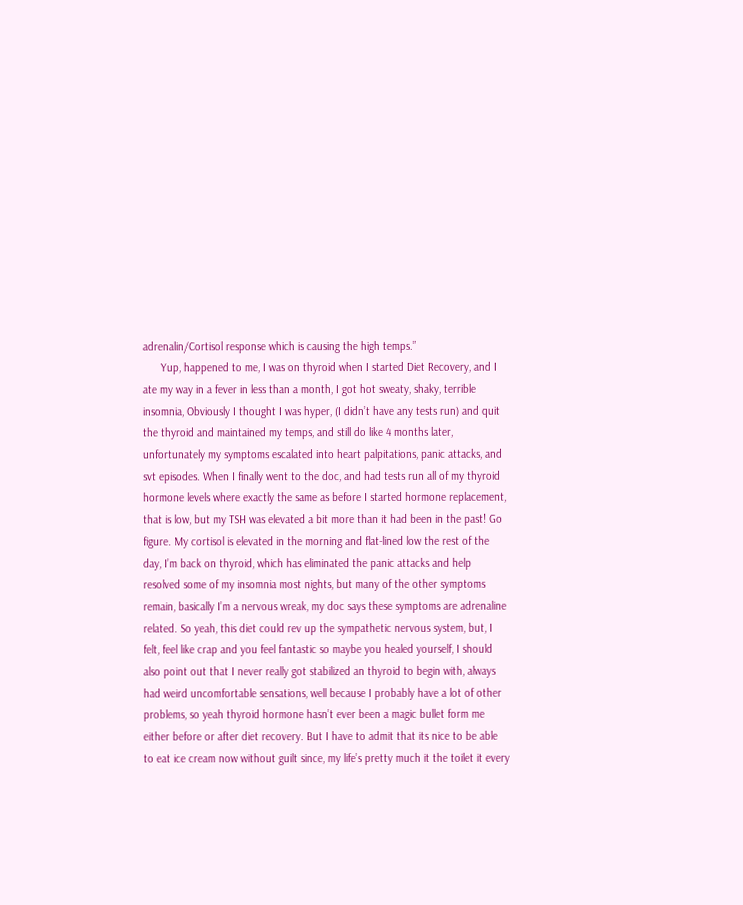adrenalin/Cortisol response which is causing the high temps.”
      Yup, happened to me, I was on thyroid when I started Diet Recovery, and I ate my way in a fever in less than a month, I got hot sweaty, shaky, terrible insomnia, Obviously I thought I was hyper, (I didn’t have any tests run) and quit the thyroid and maintained my temps, and still do like 4 months later, unfortunately my symptoms escalated into heart palpitations, panic attacks, and svt episodes. When I finally went to the doc, and had tests run all of my thyroid hormone levels where exactly the same as before I started hormone replacement, that is low, but my TSH was elevated a bit more than it had been in the past! Go figure. My cortisol is elevated in the morning and flat-lined low the rest of the day, I’m back on thyroid, which has eliminated the panic attacks and help resolved some of my insomnia most nights, but many of the other symptoms remain, basically I’m a nervous wreak, my doc says these symptoms are adrenaline related. So yeah, this diet could rev up the sympathetic nervous system, but, I felt, feel like crap and you feel fantastic so maybe you healed yourself, I should also point out that I never really got stabilized an thyroid to begin with, always had weird uncomfortable sensations, well because I probably have a lot of other problems, so yeah thyroid hormone hasn’t ever been a magic bullet form me either before or after diet recovery. But I have to admit that its nice to be able to eat ice cream now without guilt since, my life’s pretty much it the toilet it every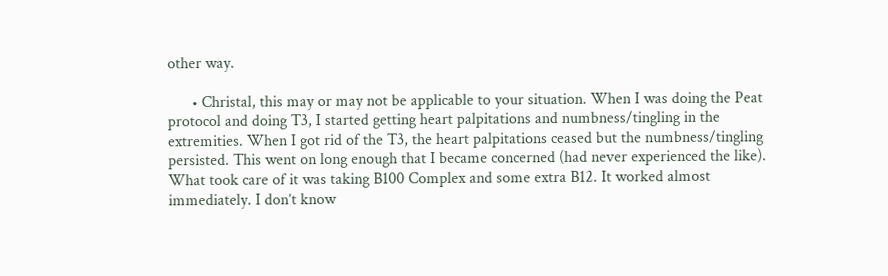other way.

      • Christal, this may or may not be applicable to your situation. When I was doing the Peat protocol and doing T3, I started getting heart palpitations and numbness/tingling in the extremities. When I got rid of the T3, the heart palpitations ceased but the numbness/tingling persisted. This went on long enough that I became concerned (had never experienced the like). What took care of it was taking B100 Complex and some extra B12. It worked almost immediately. I don’t know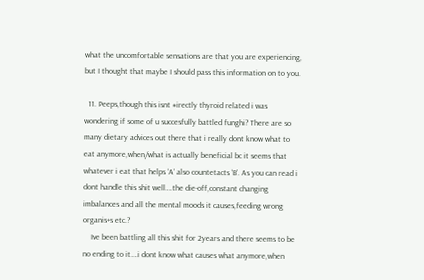what the uncomfortable sensations are that you are experiencing, but I thought that maybe I should pass this information on to you.

  11. Peeps,though this isnt #irectly thyroid related i was wondering if some of u succesfully battled funghi? There are so many dietary advices out there that i really dont know what to eat anymore,when/what is actually beneficial bc it seems that whatever i eat that helps ‘A’ also countetacts ‘B’. As you can read i dont handle this shit well….the die-off,constant changing imbalances and all the mental moods it causes,feeding wrong organis+s etc.?
    Ive been battling all this shit for 2years and there seems to be no ending to it….i dont know what causes what anymore,when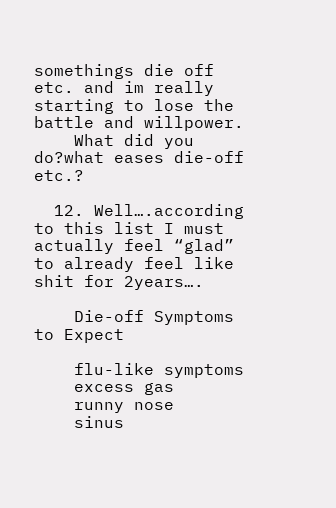somethings die off etc. and im really starting to lose the battle and willpower.
    What did you do?what eases die-off etc.?

  12. Well….according to this list I must actually feel “glad” to already feel like shit for 2years….

    Die-off Symptoms to Expect

    flu-like symptoms
    excess gas
    runny nose
    sinus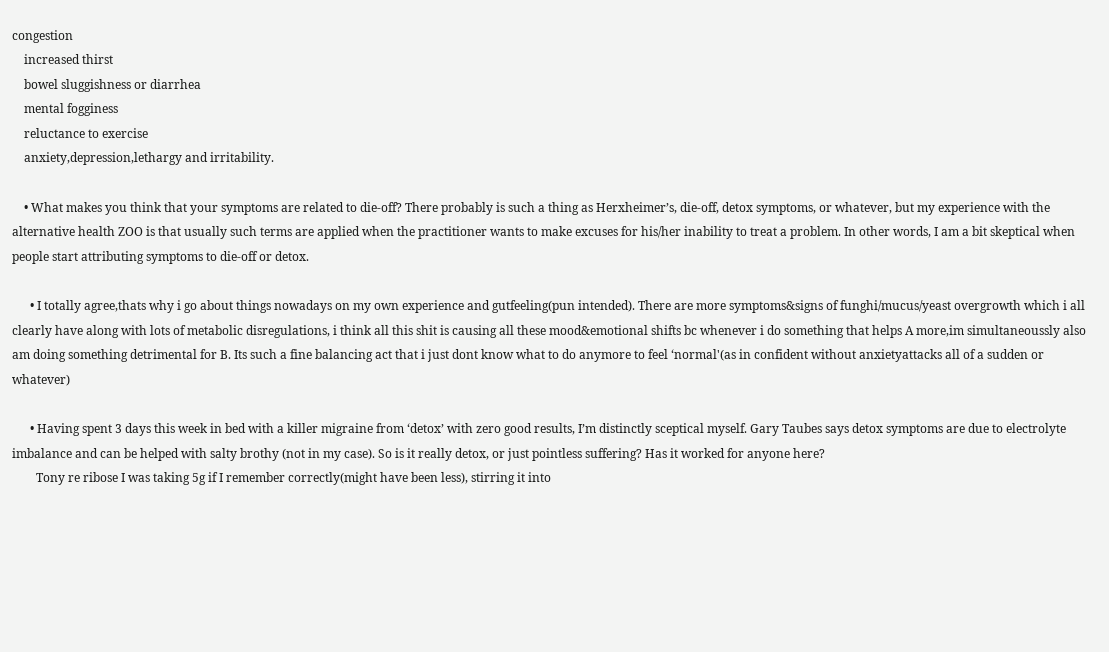congestion
    increased thirst
    bowel sluggishness or diarrhea
    mental fogginess
    reluctance to exercise
    anxiety,depression,lethargy and irritability.

    • What makes you think that your symptoms are related to die-off? There probably is such a thing as Herxheimer’s, die-off, detox symptoms, or whatever, but my experience with the alternative health ZOO is that usually such terms are applied when the practitioner wants to make excuses for his/her inability to treat a problem. In other words, I am a bit skeptical when people start attributing symptoms to die-off or detox.

      • I totally agree,thats why i go about things nowadays on my own experience and gutfeeling(pun intended). There are more symptoms&signs of funghi/mucus/yeast overgrowth which i all clearly have along with lots of metabolic disregulations, i think all this shit is causing all these mood&emotional shifts bc whenever i do something that helps A more,im simultaneoussly also am doing something detrimental for B. Its such a fine balancing act that i just dont know what to do anymore to feel ‘normal'(as in confident without anxietyattacks all of a sudden or whatever)

      • Having spent 3 days this week in bed with a killer migraine from ‘detox’ with zero good results, I’m distinctly sceptical myself. Gary Taubes says detox symptoms are due to electrolyte imbalance and can be helped with salty brothy (not in my case). So is it really detox, or just pointless suffering? Has it worked for anyone here?
        Tony re ribose I was taking 5g if I remember correctly(might have been less), stirring it into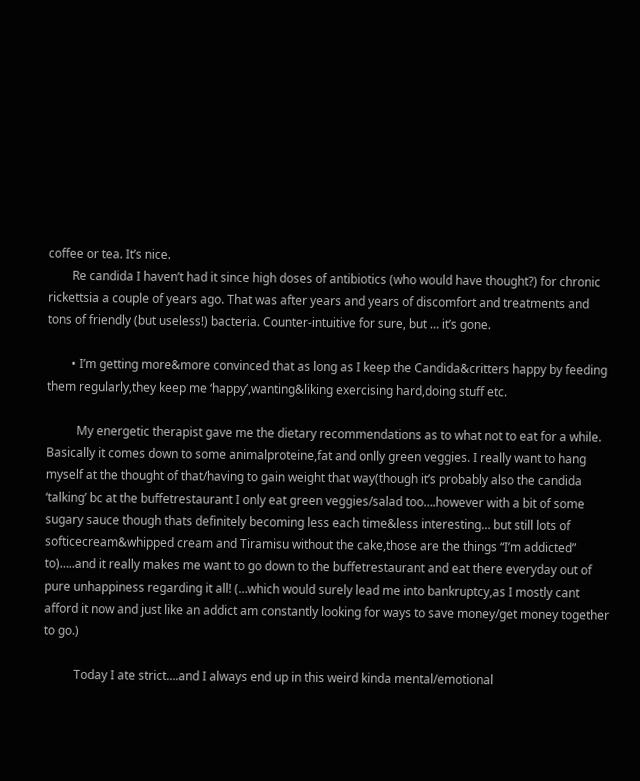coffee or tea. It’s nice.
        Re candida I haven’t had it since high doses of antibiotics (who would have thought?) for chronic rickettsia a couple of years ago. That was after years and years of discomfort and treatments and tons of friendly (but useless!) bacteria. Counter-intuitive for sure, but … it’s gone.

        • I’m getting more&more convinced that as long as I keep the Candida&critters happy by feeding them regularly,they keep me ‘happy’,wanting&liking exercising hard,doing stuff etc.

          My energetic therapist gave me the dietary recommendations as to what not to eat for a while. Basically it comes down to some animalproteine,fat and onlly green veggies. I really want to hang myself at the thought of that/having to gain weight that way(though it’s probably also the candida ‘talking’ bc at the buffetrestaurant I only eat green veggies/salad too….however with a bit of some sugary sauce though thats definitely becoming less each time&less interesting… but still lots of softicecream&whipped cream and Tiramisu without the cake,those are the things “I’m addicted” to)…..and it really makes me want to go down to the buffetrestaurant and eat there everyday out of pure unhappiness regarding it all! (…which would surely lead me into bankruptcy,as I mostly cant afford it now and just like an addict am constantly looking for ways to save money/get money together to go.)

          Today I ate strict….and I always end up in this weird kinda mental/emotional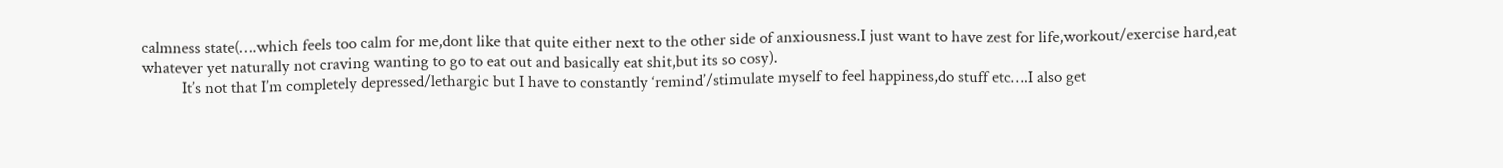calmness state(….which feels too calm for me,dont like that quite either next to the other side of anxiousness.I just want to have zest for life,workout/exercise hard,eat whatever yet naturally not craving wanting to go to eat out and basically eat shit,but its so cosy).
          It’s not that I’m completely depressed/lethargic but I have to constantly ‘remind’/stimulate myself to feel happiness,do stuff etc….I also get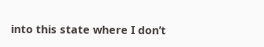into this state where I don’t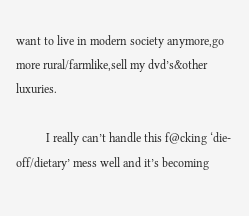want to live in modern society anymore,go more rural/farmlike,sell my dvd’s&other luxuries.

          I really can’t handle this f@cking ‘die-off/dietary’ mess well and it’s becoming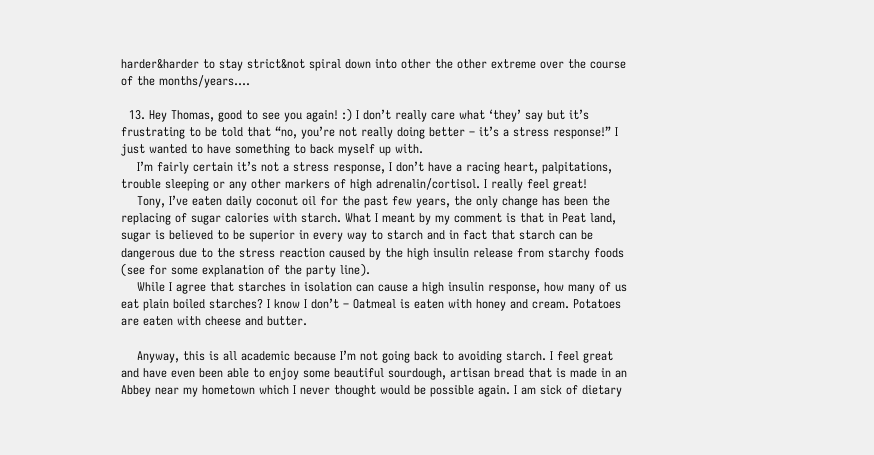harder&harder to stay strict&not spiral down into other the other extreme over the course of the months/years….

  13. Hey Thomas, good to see you again! :) I don’t really care what ‘they’ say but it’s frustrating to be told that “no, you’re not really doing better – it’s a stress response!” I just wanted to have something to back myself up with.
    I’m fairly certain it’s not a stress response, I don’t have a racing heart, palpitations, trouble sleeping or any other markers of high adrenalin/cortisol. I really feel great!
    Tony, I’ve eaten daily coconut oil for the past few years, the only change has been the replacing of sugar calories with starch. What I meant by my comment is that in Peat land, sugar is believed to be superior in every way to starch and in fact that starch can be dangerous due to the stress reaction caused by the high insulin release from starchy foods (see for some explanation of the party line).
    While I agree that starches in isolation can cause a high insulin response, how many of us eat plain boiled starches? I know I don’t – Oatmeal is eaten with honey and cream. Potatoes are eaten with cheese and butter.

    Anyway, this is all academic because I’m not going back to avoiding starch. I feel great and have even been able to enjoy some beautiful sourdough, artisan bread that is made in an Abbey near my hometown which I never thought would be possible again. I am sick of dietary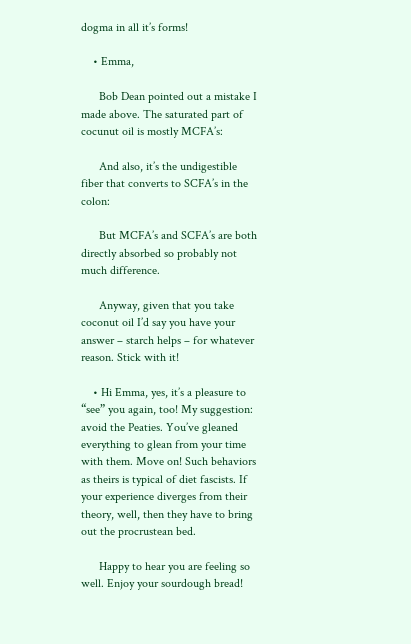dogma in all it’s forms!

    • Emma,

      Bob Dean pointed out a mistake I made above. The saturated part of cocunut oil is mostly MCFA’s:

      And also, it’s the undigestible fiber that converts to SCFA’s in the colon:

      But MCFA’s and SCFA’s are both directly absorbed so probably not much difference.

      Anyway, given that you take coconut oil I’d say you have your answer – starch helps – for whatever reason. Stick with it!

    • Hi Emma, yes, it’s a pleasure to “see” you again, too! My suggestion: avoid the Peaties. You’ve gleaned everything to glean from your time with them. Move on! Such behaviors as theirs is typical of diet fascists. If your experience diverges from their theory, well, then they have to bring out the procrustean bed.

      Happy to hear you are feeling so well. Enjoy your sourdough bread!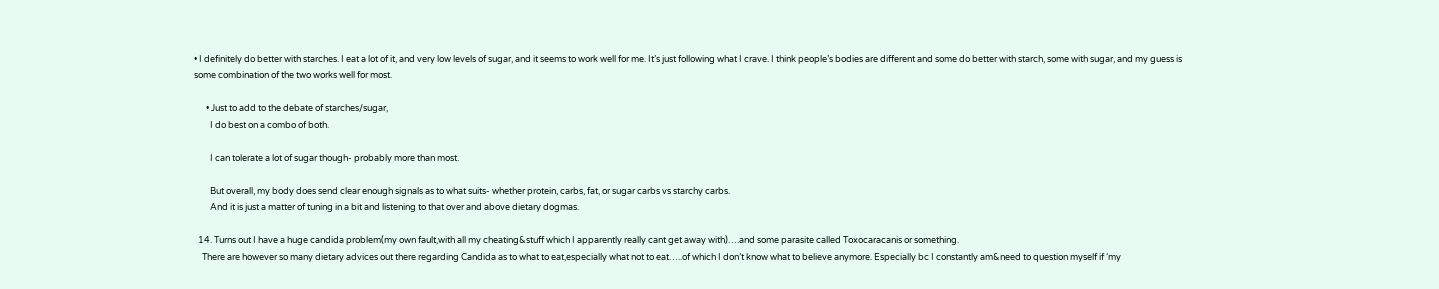• I definitely do better with starches. I eat a lot of it, and very low levels of sugar, and it seems to work well for me. It’s just following what I crave. I think people’s bodies are different and some do better with starch, some with sugar, and my guess is some combination of the two works well for most.

      • Just to add to the debate of starches/sugar,
        I do best on a combo of both.

        I can tolerate a lot of sugar though- probably more than most.

        But overall, my body does send clear enough signals as to what suits- whether protein, carbs, fat, or sugar carbs vs starchy carbs.
        And it is just a matter of tuning in a bit and listening to that over and above dietary dogmas.

  14. Turns out I have a huge candida problem(my own fault,with all my cheating&stuff which I apparently really cant get away with)….and some parasite called Toxocaracanis or something.
    There are however so many dietary advices out there regarding Candida as to what to eat,especially what not to eat…..of which I don’t know what to believe anymore. Especially bc I constantly am&need to question myself if ‘my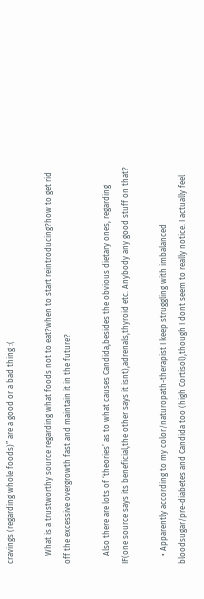cravings (regarding whole foods)” are a good or a bad thing :(

    What is a trustworthy source regarding what foods not to eat?when to start reintroducing?how to get rid off the excessive overgrowth fast and maintain it in the future?

    Also there are lots of ‘theories’ as to what causes Candida,besides the obvious dietary ones, regarding IF(one source says its beneficial,the other says it isnt),adrenals,thyroid etc. Anybody any good stuff on that?

    • Apparently according to my color/naturopath-therapist I keep struggling with imbalanced bloodsugar/pre-diabetes and Candida too (high Cortisol),though I dont seem to really notice. I actually feel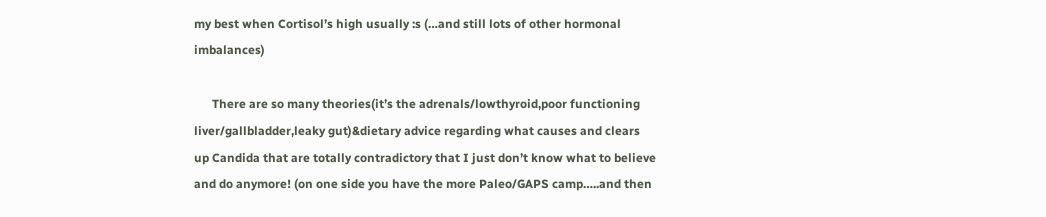my best when Cortisol’s high usually :s (…and still lots of other hormonal imbalances)

      There are so many theories(it’s the adrenals/lowthyroid,poor functioning liver/gallbladder,leaky gut)&dietary advice regarding what causes and clears up Candida that are totally contradictory that I just don’t know what to believe and do anymore! (on one side you have the more Paleo/GAPS camp…..and then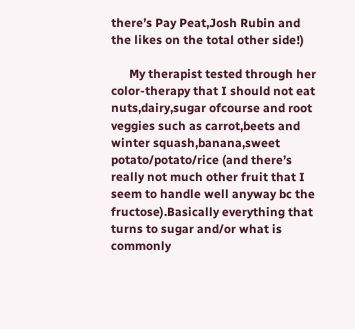there’s Pay Peat,Josh Rubin and the likes on the total other side!)

      My therapist tested through her color-therapy that I should not eat nuts,dairy,sugar ofcourse and root veggies such as carrot,beets and winter squash,banana,sweet potato/potato/rice (and there’s really not much other fruit that I seem to handle well anyway bc the fructose).Basically everything that turns to sugar and/or what is commonly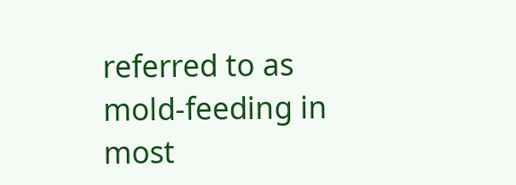referred to as mold-feeding in most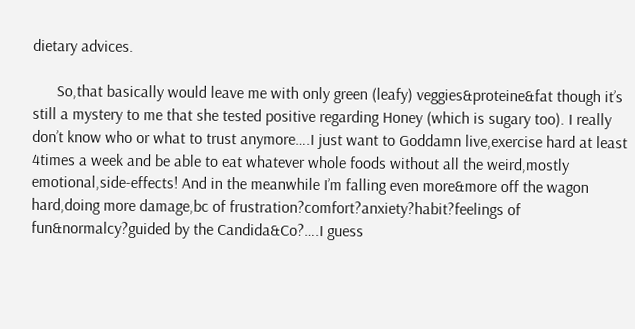dietary advices.

      So,that basically would leave me with only green (leafy) veggies&proteine&fat though it’s still a mystery to me that she tested positive regarding Honey (which is sugary too). I really don’t know who or what to trust anymore….I just want to Goddamn live,exercise hard at least 4times a week and be able to eat whatever whole foods without all the weird,mostly emotional,side-effects! And in the meanwhile I’m falling even more&more off the wagon hard,doing more damage,bc of frustration?comfort?anxiety?habit?feelings of fun&normalcy?guided by the Candida&Co?….I guess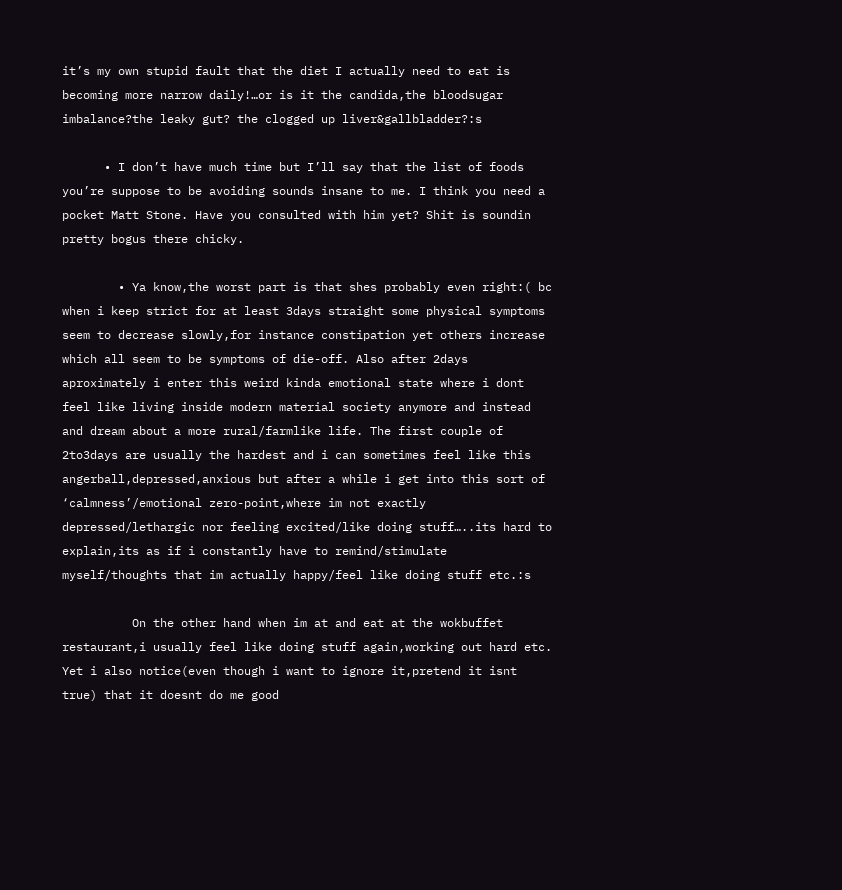it’s my own stupid fault that the diet I actually need to eat is becoming more narrow daily!…or is it the candida,the bloodsugar imbalance?the leaky gut? the clogged up liver&gallbladder?:s

      • I don’t have much time but I’ll say that the list of foods you’re suppose to be avoiding sounds insane to me. I think you need a pocket Matt Stone. Have you consulted with him yet? Shit is soundin pretty bogus there chicky.

        • Ya know,the worst part is that shes probably even right:( bc when i keep strict for at least 3days straight some physical symptoms seem to decrease slowly,for instance constipation yet others increase which all seem to be symptoms of die-off. Also after 2days aproximately i enter this weird kinda emotional state where i dont feel like living inside modern material society anymore and instead and dream about a more rural/farmlike life. The first couple of 2to3days are usually the hardest and i can sometimes feel like this angerball,depressed,anxious but after a while i get into this sort of ‘calmness’/emotional zero-point,where im not exactly depressed/lethargic nor feeling excited/like doing stuff…..its hard to explain,its as if i constantly have to remind/stimulate myself/thoughts that im actually happy/feel like doing stuff etc.:s

          On the other hand when im at and eat at the wokbuffet restaurant,i usually feel like doing stuff again,working out hard etc. Yet i also notice(even though i want to ignore it,pretend it isnt true) that it doesnt do me good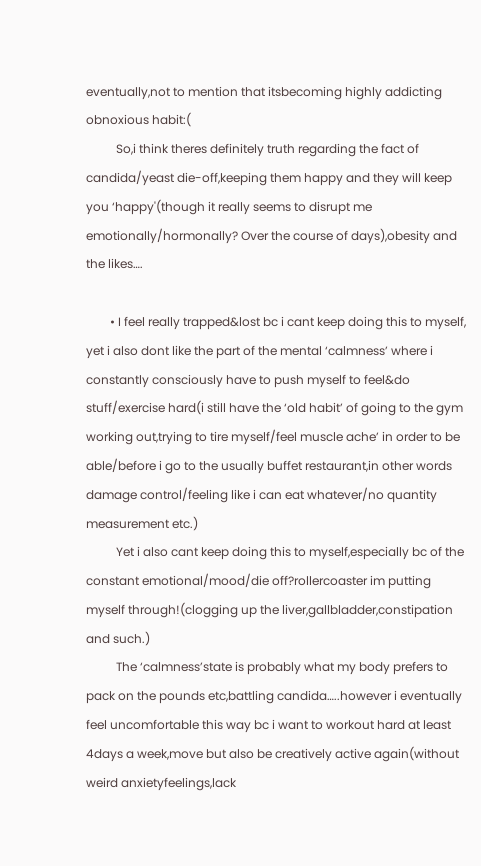eventually,not to mention that itsbecoming highly addicting obnoxious habit:(
          So,i think theres definitely truth regarding the fact of candida/yeast die-off,keeping them happy and they will keep you ‘happy'(though it really seems to disrupt me emotionally/hormonally? Over the course of days),obesity and the likes….

        • I feel really trapped&lost bc i cant keep doing this to myself, yet i also dont like the part of the mental ‘calmness’ where i constantly consciously have to push myself to feel&do stuff/exercise hard(i still have the ‘old habit’ of going to the gym working out,trying to tire myself/feel muscle ache’ in order to be able/before i go to the usually buffet restaurant,in other words damage control/feeling like i can eat whatever/no quantity measurement etc.)
          Yet i also cant keep doing this to myself,especially bc of the constant emotional/mood/die off?rollercoaster im putting myself through!(clogging up the liver,gallbladder,constipation and such.)
          The ‘calmness’state is probably what my body prefers to pack on the pounds etc,battling candida…..however i eventually feel uncomfortable this way bc i want to workout hard at least 4days a week,move but also be creatively active again(without weird anxietyfeelings,lack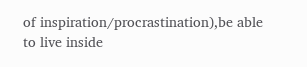of inspiration/procrastination),be able to live inside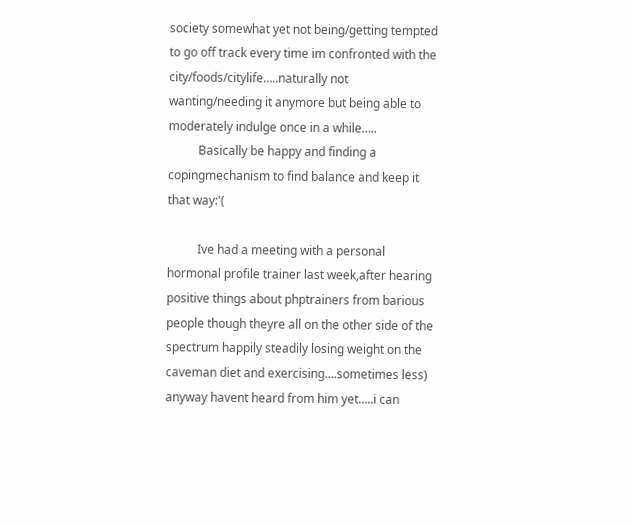society somewhat yet not being/getting tempted to go off track every time im confronted with the city/foods/citylife…..naturally not wanting/needing it anymore but being able to moderately indulge once in a while…..
          Basically be happy and finding a copingmechanism to find balance and keep it that way:'(

          Ive had a meeting with a personal hormonal profile trainer last week,after hearing positive things about phptrainers from barious people though theyre all on the other side of the spectrum happily steadily losing weight on the caveman diet and exercising….sometimes less) anyway havent heard from him yet…..i can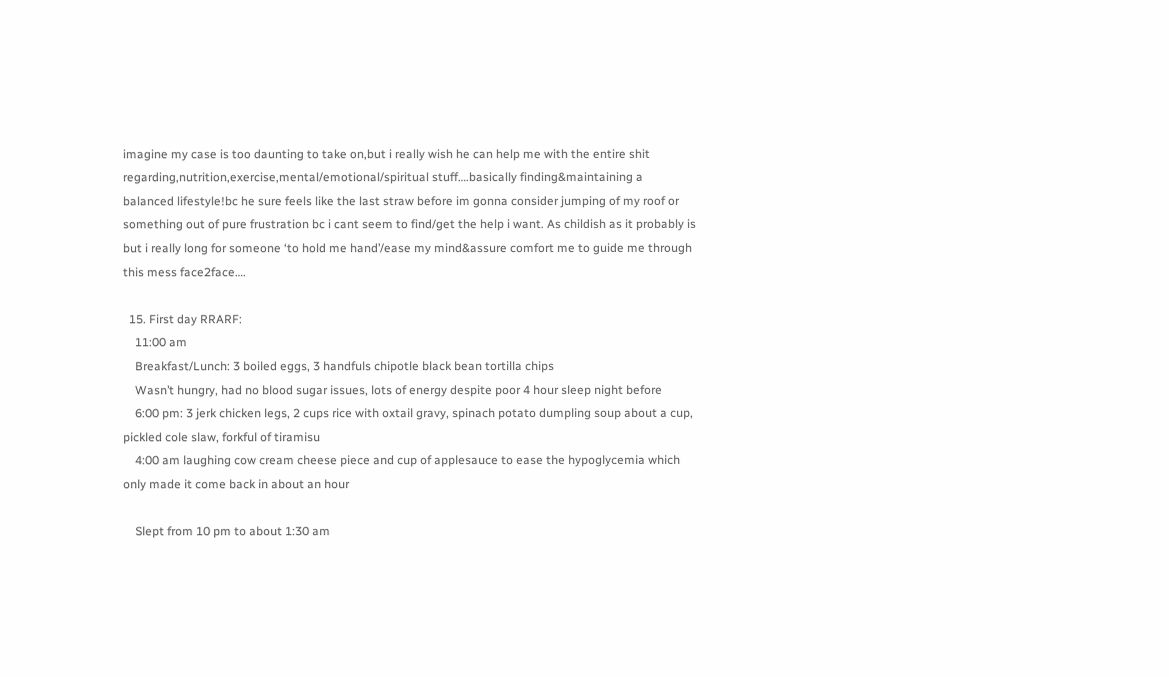imagine my case is too daunting to take on,but i really wish he can help me with the entire shit regarding,nutrition,exercise,mental/emotional/spiritual stuff….basically finding&maintaining a balanced lifestyle!bc he sure feels like the last straw before im gonna consider jumping of my roof or something out of pure frustration bc i cant seem to find/get the help i want. As childish as it probably is but i really long for someone ‘to hold me hand’/ease my mind&assure comfort me to guide me through this mess face2face….

  15. First day RRARF:
    11:00 am
    Breakfast/Lunch: 3 boiled eggs, 3 handfuls chipotle black bean tortilla chips
    Wasn’t hungry, had no blood sugar issues, lots of energy despite poor 4 hour sleep night before
    6:00 pm: 3 jerk chicken legs, 2 cups rice with oxtail gravy, spinach potato dumpling soup about a cup, pickled cole slaw, forkful of tiramisu
    4:00 am laughing cow cream cheese piece and cup of applesauce to ease the hypoglycemia which only made it come back in about an hour

    Slept from 10 pm to about 1:30 am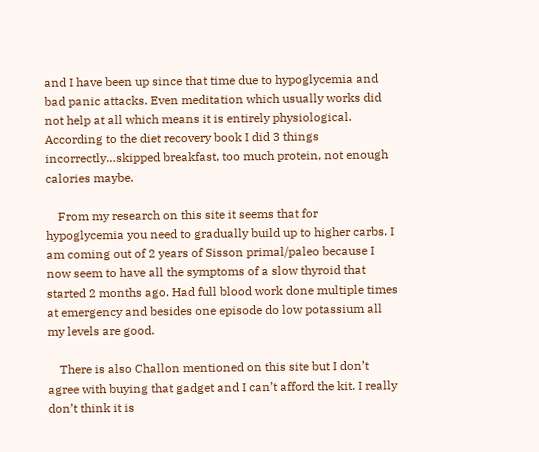and I have been up since that time due to hypoglycemia and bad panic attacks. Even meditation which usually works did not help at all which means it is entirely physiological. According to the diet recovery book I did 3 things incorrectly…skipped breakfast, too much protein, not enough calories maybe.

    From my research on this site it seems that for hypoglycemia you need to gradually build up to higher carbs. I am coming out of 2 years of Sisson primal/paleo because I now seem to have all the symptoms of a slow thyroid that started 2 months ago. Had full blood work done multiple times at emergency and besides one episode do low potassium all my levels are good.

    There is also Challon mentioned on this site but I don’t agree with buying that gadget and I can’t afford the kit. I really don’t think it is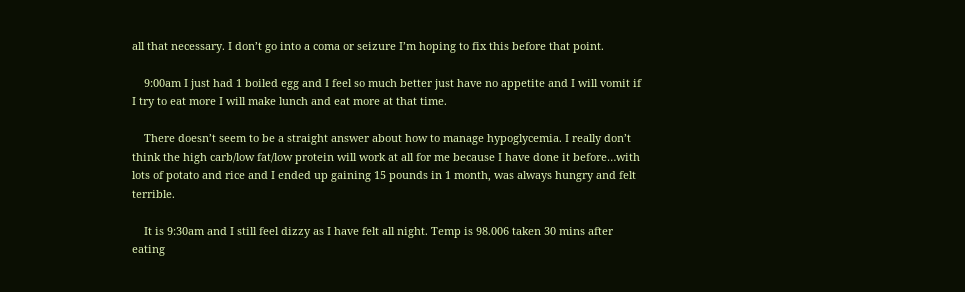all that necessary. I don’t go into a coma or seizure I’m hoping to fix this before that point.

    9:00am I just had 1 boiled egg and I feel so much better just have no appetite and I will vomit if I try to eat more I will make lunch and eat more at that time.

    There doesn’t seem to be a straight answer about how to manage hypoglycemia. I really don’t think the high carb/low fat/low protein will work at all for me because I have done it before…with lots of potato and rice and I ended up gaining 15 pounds in 1 month, was always hungry and felt terrible.

    It is 9:30am and I still feel dizzy as I have felt all night. Temp is 98.006 taken 30 mins after eating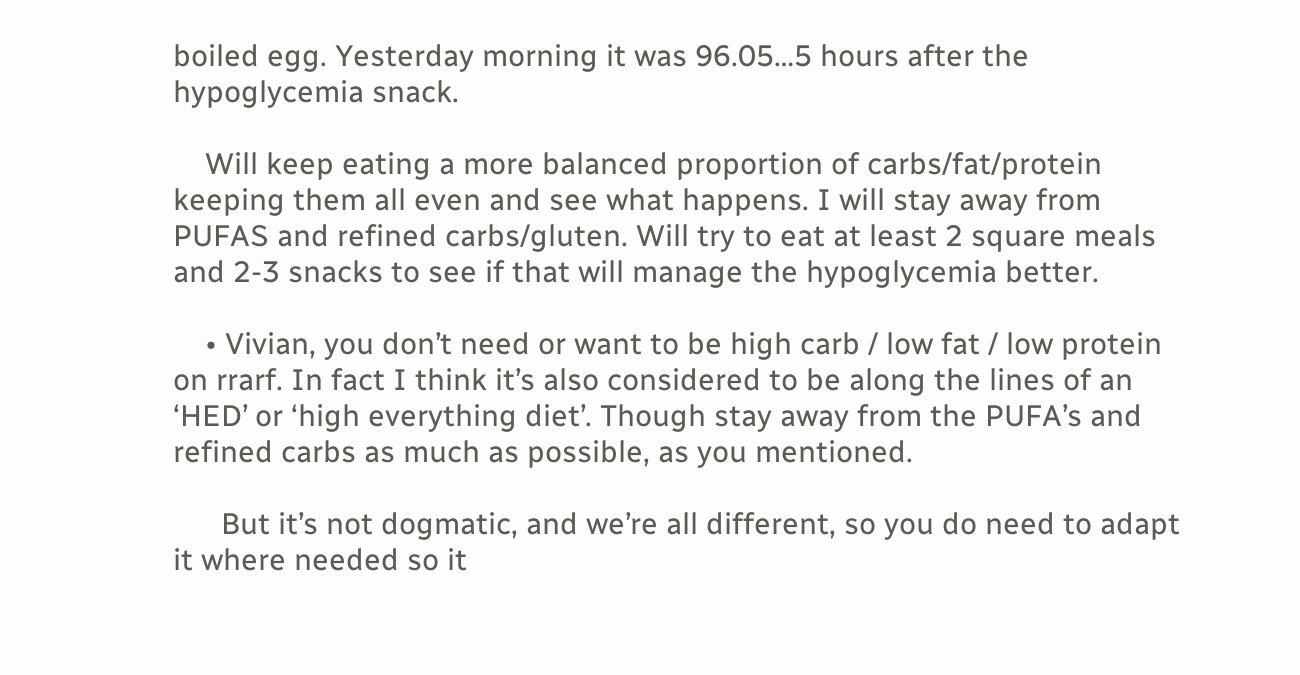boiled egg. Yesterday morning it was 96.05…5 hours after the hypoglycemia snack.

    Will keep eating a more balanced proportion of carbs/fat/protein keeping them all even and see what happens. I will stay away from PUFAS and refined carbs/gluten. Will try to eat at least 2 square meals and 2-3 snacks to see if that will manage the hypoglycemia better.

    • Vivian, you don’t need or want to be high carb / low fat / low protein on rrarf. In fact I think it’s also considered to be along the lines of an ‘HED’ or ‘high everything diet’. Though stay away from the PUFA’s and refined carbs as much as possible, as you mentioned.

      But it’s not dogmatic, and we’re all different, so you do need to adapt it where needed so it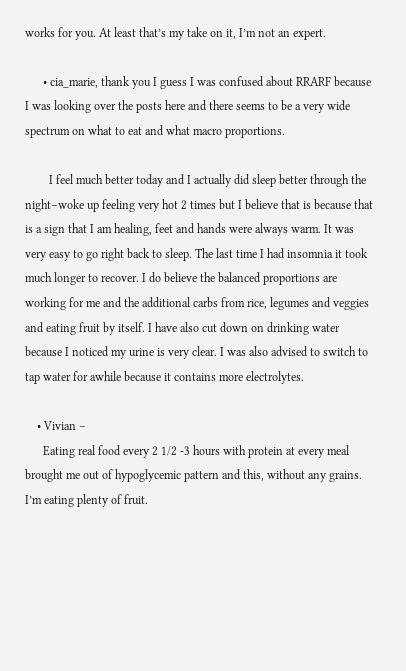works for you. At least that’s my take on it, I’m not an expert.

      • cia_marie, thank you I guess I was confused about RRARF because I was looking over the posts here and there seems to be a very wide spectrum on what to eat and what macro proportions.

        I feel much better today and I actually did sleep better through the night–woke up feeling very hot 2 times but I believe that is because that is a sign that I am healing, feet and hands were always warm. It was very easy to go right back to sleep. The last time I had insomnia it took much longer to recover. I do believe the balanced proportions are working for me and the additional carbs from rice, legumes and veggies and eating fruit by itself. I have also cut down on drinking water because I noticed my urine is very clear. I was also advised to switch to tap water for awhile because it contains more electrolytes.

    • Vivian –
      Eating real food every 2 1/2 -3 hours with protein at every meal brought me out of hypoglycemic pattern and this, without any grains. I’m eating plenty of fruit.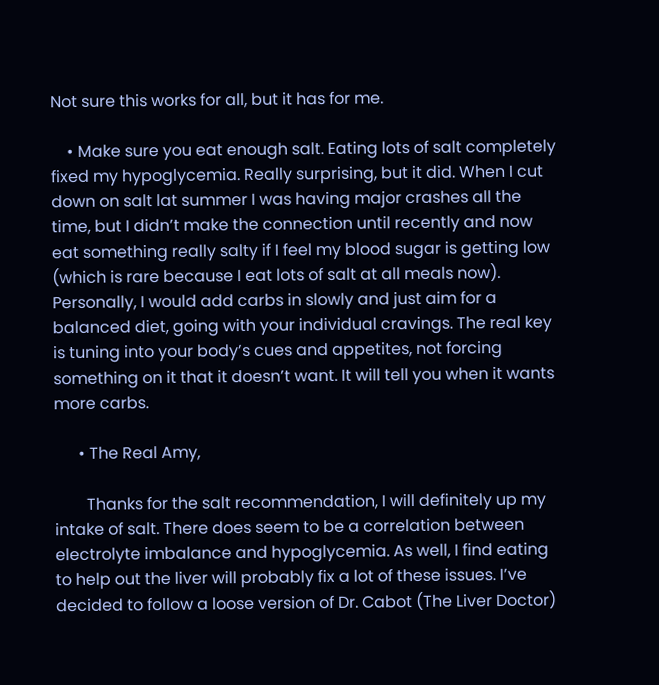Not sure this works for all, but it has for me.

    • Make sure you eat enough salt. Eating lots of salt completely fixed my hypoglycemia. Really surprising, but it did. When I cut down on salt lat summer I was having major crashes all the time, but I didn’t make the connection until recently and now eat something really salty if I feel my blood sugar is getting low (which is rare because I eat lots of salt at all meals now). Personally, I would add carbs in slowly and just aim for a balanced diet, going with your individual cravings. The real key is tuning into your body’s cues and appetites, not forcing something on it that it doesn’t want. It will tell you when it wants more carbs.

      • The Real Amy,

        Thanks for the salt recommendation, I will definitely up my intake of salt. There does seem to be a correlation between electrolyte imbalance and hypoglycemia. As well, I find eating to help out the liver will probably fix a lot of these issues. I’ve decided to follow a loose version of Dr. Cabot (The Liver Doctor)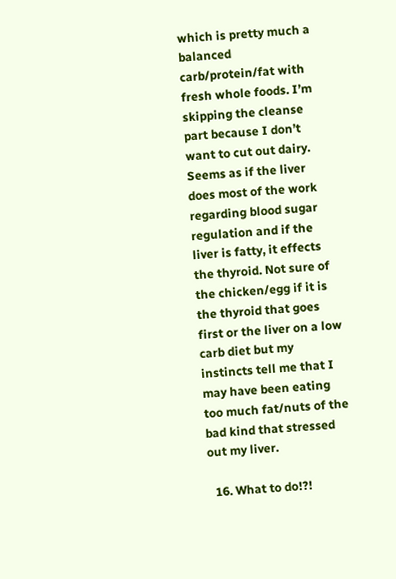which is pretty much a balanced carb/protein/fat with fresh whole foods. I’m skipping the cleanse part because I don’t want to cut out dairy. Seems as if the liver does most of the work regarding blood sugar regulation and if the liver is fatty, it effects the thyroid. Not sure of the chicken/egg if it is the thyroid that goes first or the liver on a low carb diet but my instincts tell me that I may have been eating too much fat/nuts of the bad kind that stressed out my liver.

  16. What to do!?!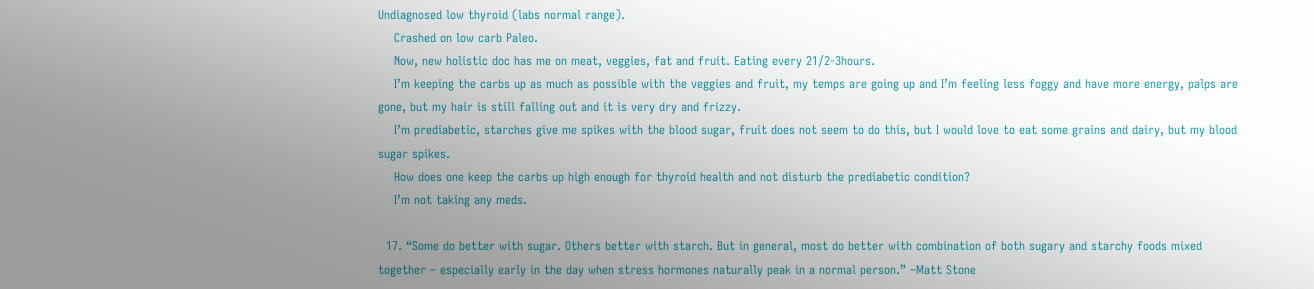Undiagnosed low thyroid (labs normal range).
    Crashed on low carb Paleo.
    Now, new holistic doc has me on meat, veggies, fat and fruit. Eating every 21/2-3hours.
    I’m keeping the carbs up as much as possible with the veggies and fruit, my temps are going up and I’m feeling less foggy and have more energy, palps are gone, but my hair is still falling out and it is very dry and frizzy.
    I’m prediabetic, starches give me spikes with the blood sugar, fruit does not seem to do this, but I would love to eat some grains and dairy, but my blood sugar spikes.
    How does one keep the carbs up high enough for thyroid health and not disturb the prediabetic condition?
    I’m not taking any meds.

  17. “Some do better with sugar. Others better with starch. But in general, most do better with combination of both sugary and starchy foods mixed together – especially early in the day when stress hormones naturally peak in a normal person.” –Matt Stone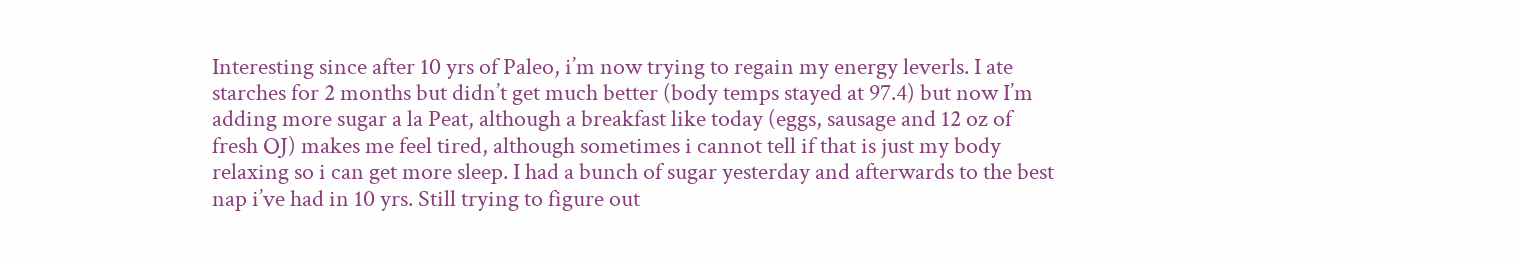Interesting since after 10 yrs of Paleo, i’m now trying to regain my energy leverls. I ate starches for 2 months but didn’t get much better (body temps stayed at 97.4) but now I’m adding more sugar a la Peat, although a breakfast like today (eggs, sausage and 12 oz of fresh OJ) makes me feel tired, although sometimes i cannot tell if that is just my body relaxing so i can get more sleep. I had a bunch of sugar yesterday and afterwards to the best nap i’ve had in 10 yrs. Still trying to figure out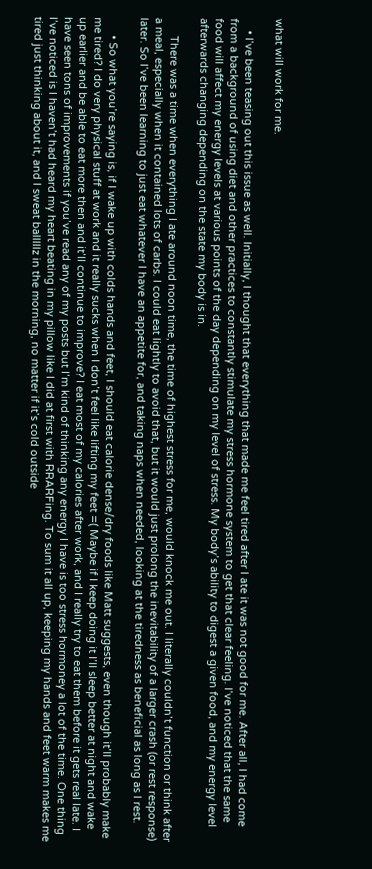what will work for me.

    • I’ve been teasing out this issue as well. Initially, I thought that everything that made me feel tired after I ate it was not good for me. After all, I had come from a background of using diet and other practices to constantly stimulate my stress hormone system to get that clear feeling. I’ve noticed that the same food will affect my energy levels at various points of the day depending on my level of stress. My body’s ability to digest a given food, and my energy level afterwards changing depending on the state my body is in.

      There was a time when everything I ate around noon time, the time of highest stress for me, would knock me out. I literally couldn’t function or think after a meal, especially when it contained lots of carbs. I could eat lightly to avoid that, but it would just prolong the inevitability of a larger crash (or rest response) later. So I’ve been learning to just eat whatever I have an appetite for, and taking naps when needed, looking at the tiredness as beneficial as long as I rest.

      • So what you’re saying is, if I wake up with colds hands and feet, I should eat calorie dense/dry foods like Matt suggests, even though it’ll probably make me tired? I do very physical stuff at work and it really sucks when I don’t feel like lifting my feet =( Maybe if I keep doing it I’ll sleep better at night and wake up earlier and be able to eat more then and it’ll continue to improve? I eat most of my calories after work, and I really try to eat them before it gets real late. I have seen tons of improvements if you’ve read any of my posts but I’m kind of thinking any energy I have is too stress hormoney a lot of the time. One thing I’ve noticed is I haven’t had heard my heart beating in my pillow like I did at first with RRARFing. To sum it all up, keeping my hands and feet warm makes me tired just thinking about it, and I sweat balllllz in the morning, no matter if it’s cold outside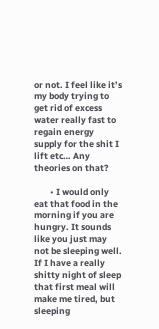or not. I feel like it’s my body trying to get rid of excess water really fast to regain energy supply for the shit I lift etc… Any theories on that?

        • I would only eat that food in the morning if you are hungry. It sounds like you just may not be sleeping well. If I have a really shitty night of sleep that first meal will make me tired, but sleeping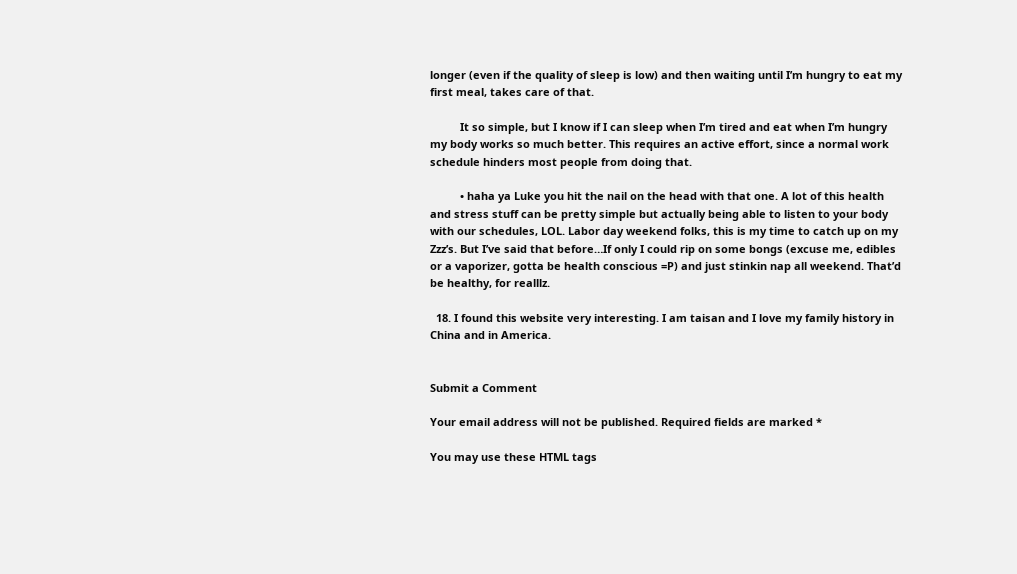longer (even if the quality of sleep is low) and then waiting until I’m hungry to eat my first meal, takes care of that.

          It so simple, but I know if I can sleep when I’m tired and eat when I’m hungry my body works so much better. This requires an active effort, since a normal work schedule hinders most people from doing that.

          • haha ya Luke you hit the nail on the head with that one. A lot of this health and stress stuff can be pretty simple but actually being able to listen to your body with our schedules, LOL. Labor day weekend folks, this is my time to catch up on my Zzz’s. But I’ve said that before…If only I could rip on some bongs (excuse me, edibles or a vaporizer, gotta be health conscious =P) and just stinkin nap all weekend. That’d be healthy, for realllz.

  18. I found this website very interesting. I am taisan and I love my family history in China and in America.


Submit a Comment

Your email address will not be published. Required fields are marked *

You may use these HTML tags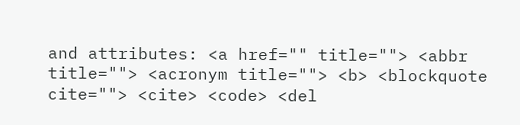and attributes: <a href="" title=""> <abbr title=""> <acronym title=""> <b> <blockquote cite=""> <cite> <code> <del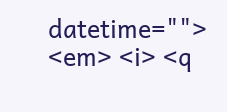datetime=""> <em> <i> <q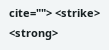cite=""> <strike> <strong>